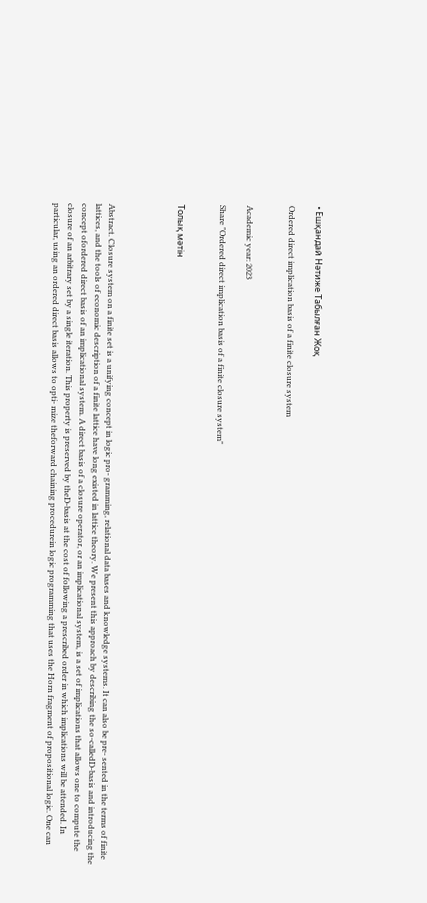• Ешқандай Нәтиже Табылған Жоқ

Ordered direct implication basis of a finite closure system


Academic year: 2023

Share "Ordered direct implication basis of a finite closure system"


Толық мәтін




Abstract. Closure system on a finite set is a unifying concept in logic pro- gramming, relational data bases and knowledge systems. It can also be pre- sented in the terms of finite lattices, and the tools of economic description of a finite lattice have long existed in lattice theory. We present this approach by describing the so-calledD-basis and introducing the concept ofordered direct basis of an implicational system. A direct basis of a closure operator, or an implicational system, is a set of implications that allows one to compute the closure of an arbitrary set by a single iteration. This property is preserved by theD-basis at the cost of following a prescribed order in which implications will be attended. In particular, using an ordered direct basis allows to opti- mize theforward chaining procedurein logic programming that uses the Horn fragment of propositional logic. One can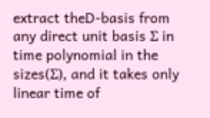extract theD-basis from any direct unit basis Σ in time polynomial in the sizes(Σ), and it takes only linear time of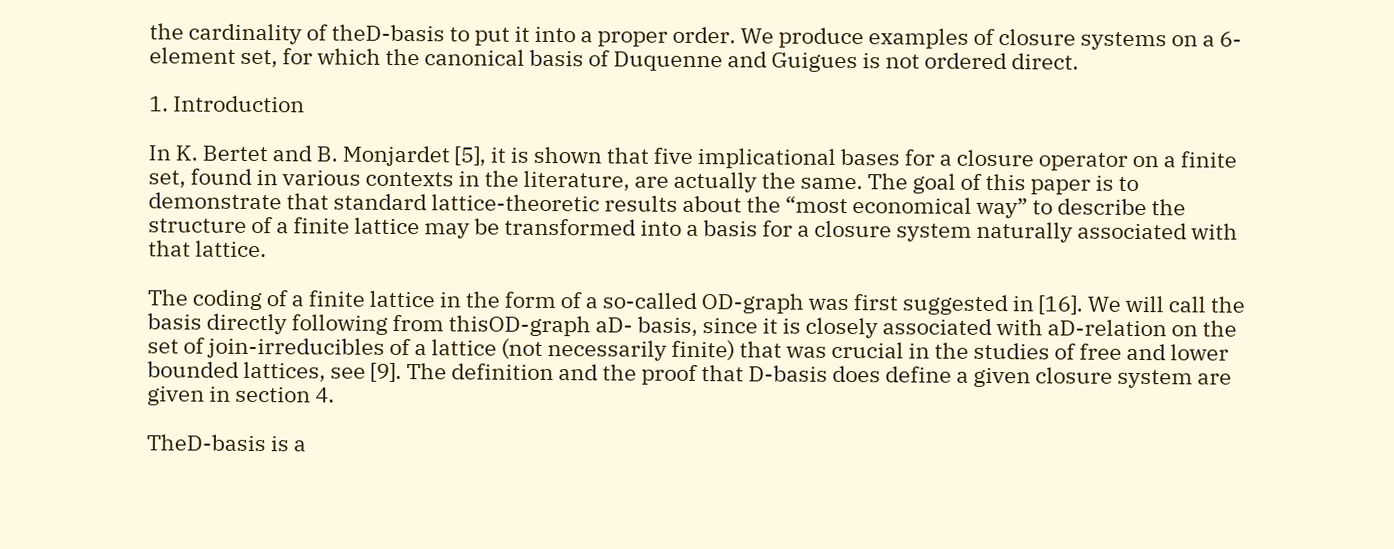the cardinality of theD-basis to put it into a proper order. We produce examples of closure systems on a 6-element set, for which the canonical basis of Duquenne and Guigues is not ordered direct.

1. Introduction

In K. Bertet and B. Monjardet [5], it is shown that five implicational bases for a closure operator on a finite set, found in various contexts in the literature, are actually the same. The goal of this paper is to demonstrate that standard lattice-theoretic results about the “most economical way” to describe the structure of a finite lattice may be transformed into a basis for a closure system naturally associated with that lattice.

The coding of a finite lattice in the form of a so-called OD-graph was first suggested in [16]. We will call the basis directly following from thisOD-graph aD- basis, since it is closely associated with aD-relation on the set of join-irreducibles of a lattice (not necessarily finite) that was crucial in the studies of free and lower bounded lattices, see [9]. The definition and the proof that D-basis does define a given closure system are given in section 4.

TheD-basis is a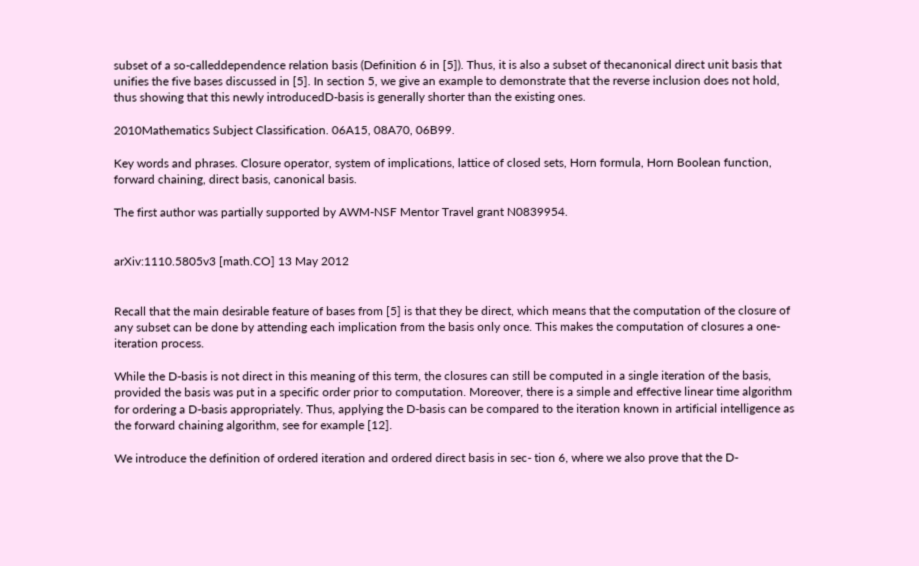subset of a so-calleddependence relation basis (Definition 6 in [5]). Thus, it is also a subset of thecanonical direct unit basis that unifies the five bases discussed in [5]. In section 5, we give an example to demonstrate that the reverse inclusion does not hold, thus showing that this newly introducedD-basis is generally shorter than the existing ones.

2010Mathematics Subject Classification. 06A15, 08A70, 06B99.

Key words and phrases. Closure operator, system of implications, lattice of closed sets, Horn formula, Horn Boolean function, forward chaining, direct basis, canonical basis.

The first author was partially supported by AWM-NSF Mentor Travel grant N0839954.


arXiv:1110.5805v3 [math.CO] 13 May 2012


Recall that the main desirable feature of bases from [5] is that they be direct, which means that the computation of the closure of any subset can be done by attending each implication from the basis only once. This makes the computation of closures a one-iteration process.

While the D-basis is not direct in this meaning of this term, the closures can still be computed in a single iteration of the basis, provided the basis was put in a specific order prior to computation. Moreover, there is a simple and effective linear time algorithm for ordering a D-basis appropriately. Thus, applying the D-basis can be compared to the iteration known in artificial intelligence as the forward chaining algorithm, see for example [12].

We introduce the definition of ordered iteration and ordered direct basis in sec- tion 6, where we also prove that the D-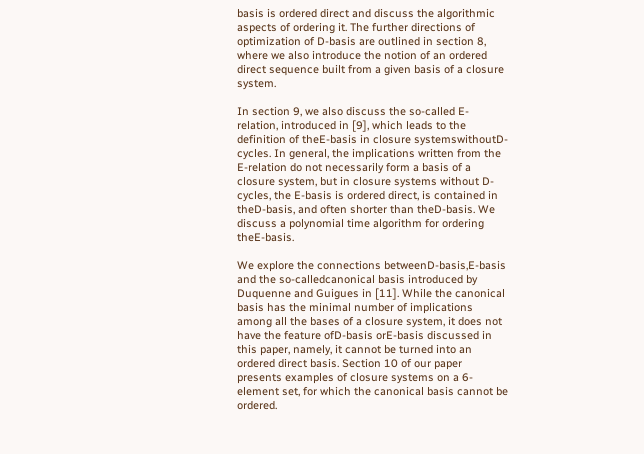basis is ordered direct and discuss the algorithmic aspects of ordering it. The further directions of optimization of D-basis are outlined in section 8, where we also introduce the notion of an ordered direct sequence built from a given basis of a closure system.

In section 9, we also discuss the so-called E-relation, introduced in [9], which leads to the definition of theE-basis in closure systemswithoutD-cycles. In general, the implications written from the E-relation do not necessarily form a basis of a closure system, but in closure systems without D-cycles, the E-basis is ordered direct, is contained in theD-basis, and often shorter than theD-basis. We discuss a polynomial time algorithm for ordering theE-basis.

We explore the connections betweenD-basis,E-basis and the so-calledcanonical basis introduced by Duquenne and Guigues in [11]. While the canonical basis has the minimal number of implications among all the bases of a closure system, it does not have the feature ofD-basis orE-basis discussed in this paper, namely, it cannot be turned into an ordered direct basis. Section 10 of our paper presents examples of closure systems on a 6-element set, for which the canonical basis cannot be ordered.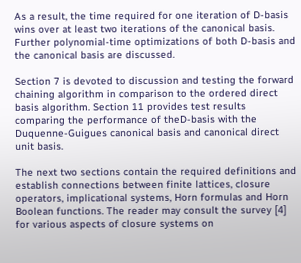As a result, the time required for one iteration of D-basis wins over at least two iterations of the canonical basis. Further polynomial-time optimizations of both D-basis and the canonical basis are discussed.

Section 7 is devoted to discussion and testing the forward chaining algorithm in comparison to the ordered direct basis algorithm. Section 11 provides test results comparing the performance of theD-basis with the Duquenne-Guigues canonical basis and canonical direct unit basis.

The next two sections contain the required definitions and establish connections between finite lattices, closure operators, implicational systems, Horn formulas and Horn Boolean functions. The reader may consult the survey [4] for various aspects of closure systems on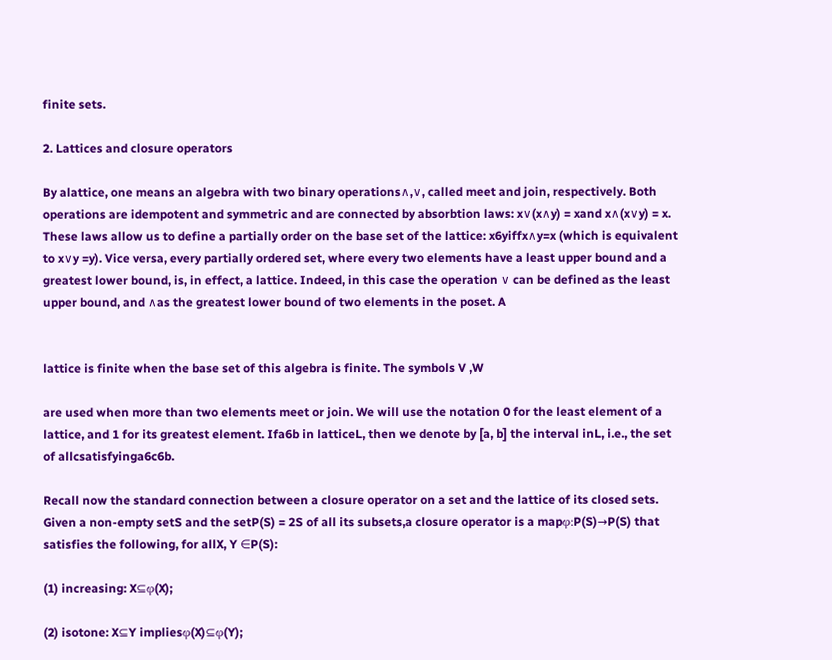finite sets.

2. Lattices and closure operators

By alattice, one means an algebra with two binary operations∧,∨, called meet and join, respectively. Both operations are idempotent and symmetric and are connected by absorbtion laws: x∨(x∧y) = xand x∧(x∨y) = x. These laws allow us to define a partially order on the base set of the lattice: x6yiffx∧y=x (which is equivalent to x∨y =y). Vice versa, every partially ordered set, where every two elements have a least upper bound and a greatest lower bound, is, in effect, a lattice. Indeed, in this case the operation ∨ can be defined as the least upper bound, and ∧as the greatest lower bound of two elements in the poset. A


lattice is finite when the base set of this algebra is finite. The symbols V ,W

are used when more than two elements meet or join. We will use the notation 0 for the least element of a lattice, and 1 for its greatest element. Ifa6b in latticeL, then we denote by [a, b] the interval inL, i.e., the set of allcsatisfyinga6c6b.

Recall now the standard connection between a closure operator on a set and the lattice of its closed sets. Given a non-empty setS and the setP(S) = 2S of all its subsets,a closure operator is a mapφ:P(S)→P(S) that satisfies the following, for allX, Y ∈P(S):

(1) increasing: X⊆φ(X);

(2) isotone: X⊆Y impliesφ(X)⊆φ(Y);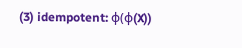(3) idempotent: φ(φ(X))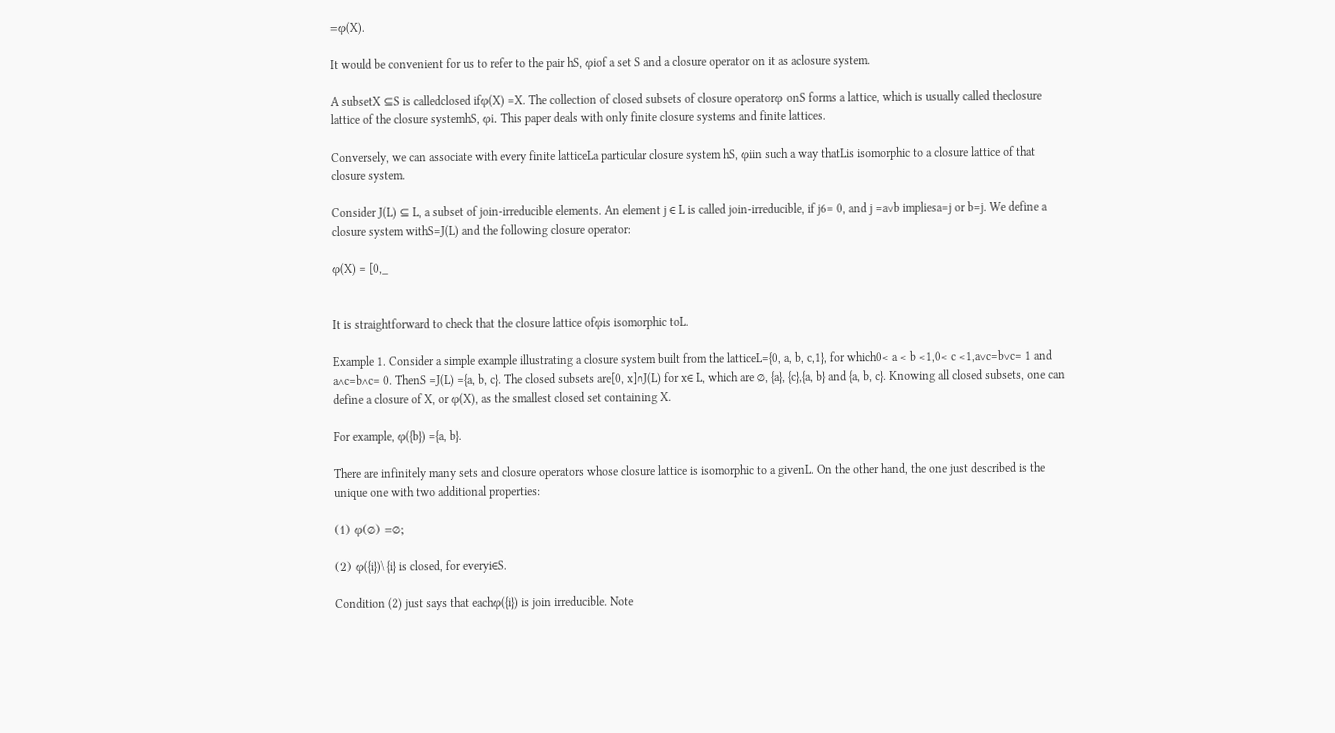=φ(X).

It would be convenient for us to refer to the pair hS, φiof a set S and a closure operator on it as aclosure system.

A subsetX ⊆S is calledclosed ifφ(X) =X. The collection of closed subsets of closure operatorφ onS forms a lattice, which is usually called theclosure lattice of the closure systemhS, φi. This paper deals with only finite closure systems and finite lattices.

Conversely, we can associate with every finite latticeLa particular closure system hS, φiin such a way thatLis isomorphic to a closure lattice of that closure system.

Consider J(L) ⊆ L, a subset of join-irreducible elements. An element j ∈ L is called join-irreducible, if j6= 0, and j =a∨b impliesa=j or b=j. We define a closure system withS=J(L) and the following closure operator:

φ(X) = [0,_


It is straightforward to check that the closure lattice ofφis isomorphic toL.

Example 1. Consider a simple example illustrating a closure system built from the latticeL={0, a, b, c,1}, for which0< a < b <1,0< c <1,a∨c=b∨c= 1 and a∧c=b∧c= 0. ThenS =J(L) ={a, b, c}. The closed subsets are[0, x]∩J(L) for x∈ L, which are ∅, {a}, {c},{a, b} and {a, b, c}. Knowing all closed subsets, one can define a closure of X, or φ(X), as the smallest closed set containing X.

For example, φ({b}) ={a, b}.

There are infinitely many sets and closure operators whose closure lattice is isomorphic to a givenL. On the other hand, the one just described is the unique one with two additional properties:

(1) φ(∅) =∅;

(2) φ({i})\ {i} is closed, for everyi∈S.

Condition (2) just says that eachφ({i}) is join irreducible. Note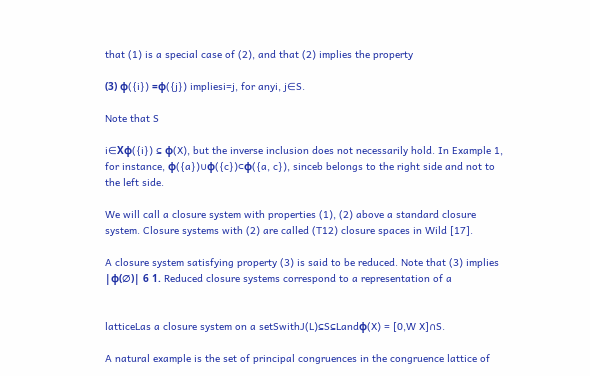that (1) is a special case of (2), and that (2) implies the property

(3) φ({i}) =φ({j}) impliesi=j, for anyi, j∈S.

Note that S

i∈Xφ({i}) ⊆ φ(X), but the inverse inclusion does not necessarily hold. In Example 1, for instance, φ({a})∪φ({c})⊂φ({a, c}), sinceb belongs to the right side and not to the left side.

We will call a closure system with properties (1), (2) above a standard closure system. Closure systems with (2) are called (T12) closure spaces in Wild [17].

A closure system satisfying property (3) is said to be reduced. Note that (3) implies |φ(∅)| 6 1. Reduced closure systems correspond to a representation of a


latticeLas a closure system on a setSwithJ(L)⊆S⊆Landφ(X) = [0,W X]∩S.

A natural example is the set of principal congruences in the congruence lattice of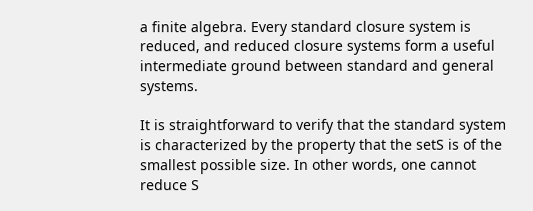a finite algebra. Every standard closure system is reduced, and reduced closure systems form a useful intermediate ground between standard and general systems.

It is straightforward to verify that the standard system is characterized by the property that the setS is of the smallest possible size. In other words, one cannot reduce S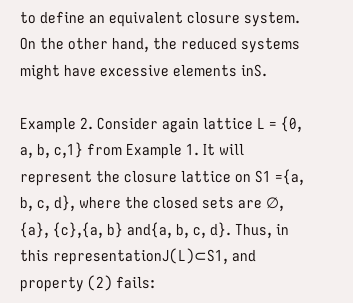to define an equivalent closure system. On the other hand, the reduced systems might have excessive elements inS.

Example 2. Consider again lattice L = {0, a, b, c,1} from Example 1. It will represent the closure lattice on S1 ={a, b, c, d}, where the closed sets are ∅, {a}, {c},{a, b} and{a, b, c, d}. Thus, in this representationJ(L)⊂S1, and property (2) fails: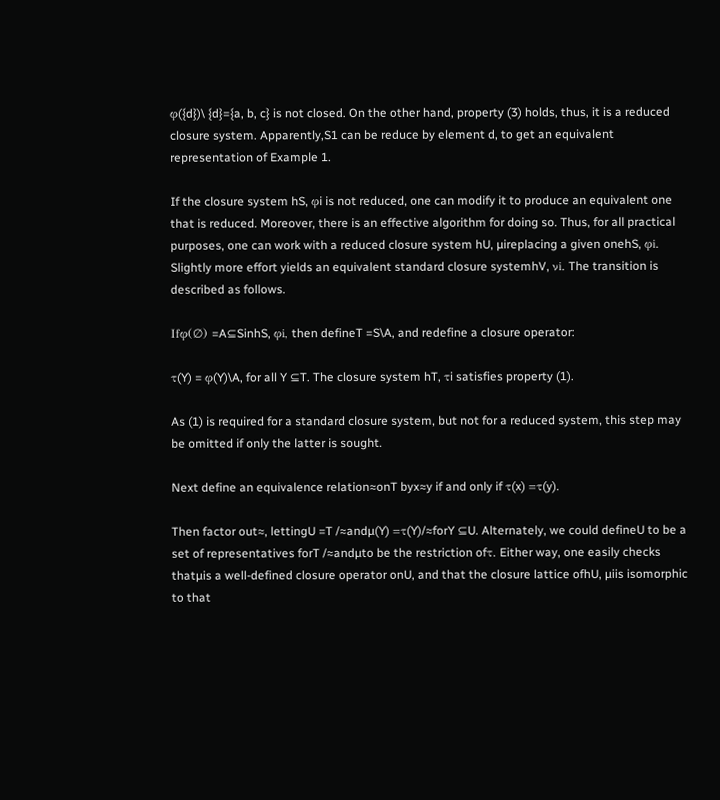φ({d})\ {d}={a, b, c} is not closed. On the other hand, property (3) holds, thus, it is a reduced closure system. Apparently,S1 can be reduce by element d, to get an equivalent representation of Example 1.

If the closure system hS, φi is not reduced, one can modify it to produce an equivalent one that is reduced. Moreover, there is an effective algorithm for doing so. Thus, for all practical purposes, one can work with a reduced closure system hU, µireplacing a given onehS, φi. Slightly more effort yields an equivalent standard closure systemhV, νi. The transition is described as follows.

Ifφ(∅) =A⊆SinhS, φi, then defineT =S\A, and redefine a closure operator:

τ(Y) = φ(Y)\A, for all Y ⊆T. The closure system hT, τi satisfies property (1).

As (1) is required for a standard closure system, but not for a reduced system, this step may be omitted if only the latter is sought.

Next define an equivalence relation≈onT byx≈y if and only if τ(x) =τ(y).

Then factor out≈, lettingU =T /≈andµ(Y) =τ(Y)/≈forY ⊆U. Alternately, we could defineU to be a set of representatives forT /≈andµto be the restriction ofτ. Either way, one easily checks thatµis a well-defined closure operator onU, and that the closure lattice ofhU, µiis isomorphic to that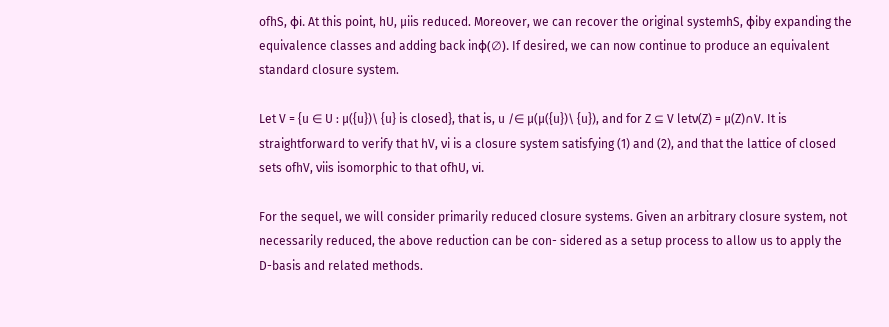ofhS, φi. At this point, hU, µiis reduced. Moreover, we can recover the original systemhS, φiby expanding the equivalence classes and adding back inφ(∅). If desired, we can now continue to produce an equivalent standard closure system.

Let V = {u ∈ U : µ({u})\ {u} is closed}, that is, u /∈ µ(µ({u})\ {u}), and for Z ⊆ V letν(Z) = µ(Z)∩V. It is straightforward to verify that hV, νi is a closure system satisfying (1) and (2), and that the lattice of closed sets ofhV, νiis isomorphic to that ofhU, νi.

For the sequel, we will consider primarily reduced closure systems. Given an arbitrary closure system, not necessarily reduced, the above reduction can be con- sidered as a setup process to allow us to apply the D-basis and related methods.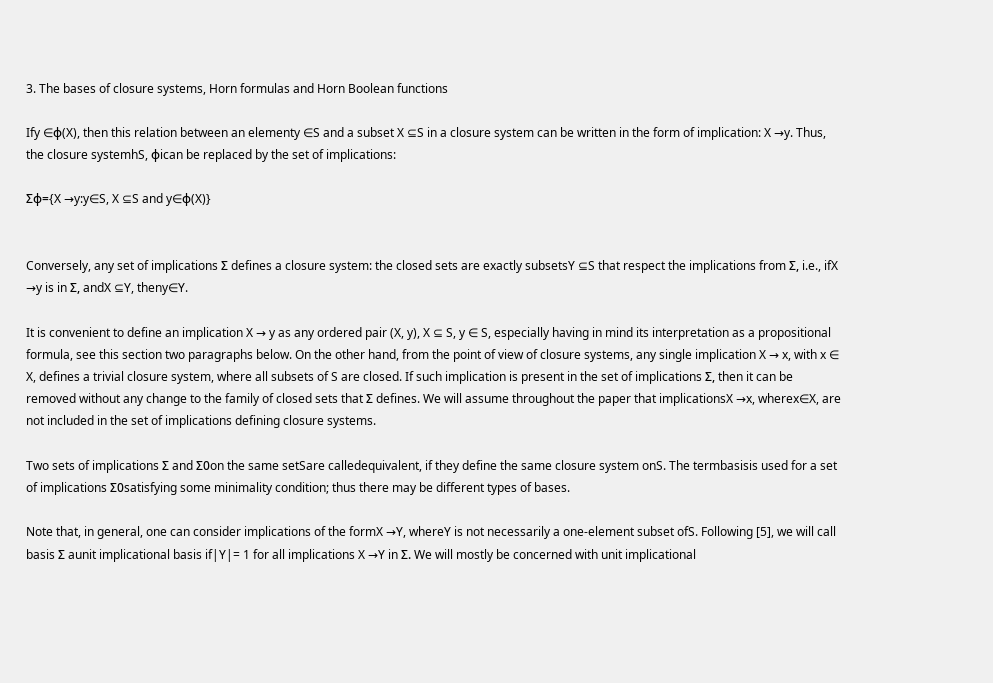3. The bases of closure systems, Horn formulas and Horn Boolean functions

Ify ∈φ(X), then this relation between an elementy ∈S and a subset X ⊆S in a closure system can be written in the form of implication: X →y. Thus, the closure systemhS, φican be replaced by the set of implications:

Σφ={X →y:y∈S, X ⊆S and y∈φ(X)}


Conversely, any set of implications Σ defines a closure system: the closed sets are exactly subsetsY ⊆S that respect the implications from Σ, i.e., ifX →y is in Σ, andX ⊆Y, theny∈Y.

It is convenient to define an implication X → y as any ordered pair (X, y), X ⊆ S, y ∈ S, especially having in mind its interpretation as a propositional formula, see this section two paragraphs below. On the other hand, from the point of view of closure systems, any single implication X → x, with x ∈ X, defines a trivial closure system, where all subsets of S are closed. If such implication is present in the set of implications Σ, then it can be removed without any change to the family of closed sets that Σ defines. We will assume throughout the paper that implicationsX →x, wherex∈X, are not included in the set of implications defining closure systems.

Two sets of implications Σ and Σ0on the same setSare calledequivalent, if they define the same closure system onS. The termbasisis used for a set of implications Σ0satisfying some minimality condition; thus there may be different types of bases.

Note that, in general, one can consider implications of the formX →Y, whereY is not necessarily a one-element subset ofS. Following [5], we will call basis Σ aunit implicational basis if|Y|= 1 for all implications X →Y in Σ. We will mostly be concerned with unit implicational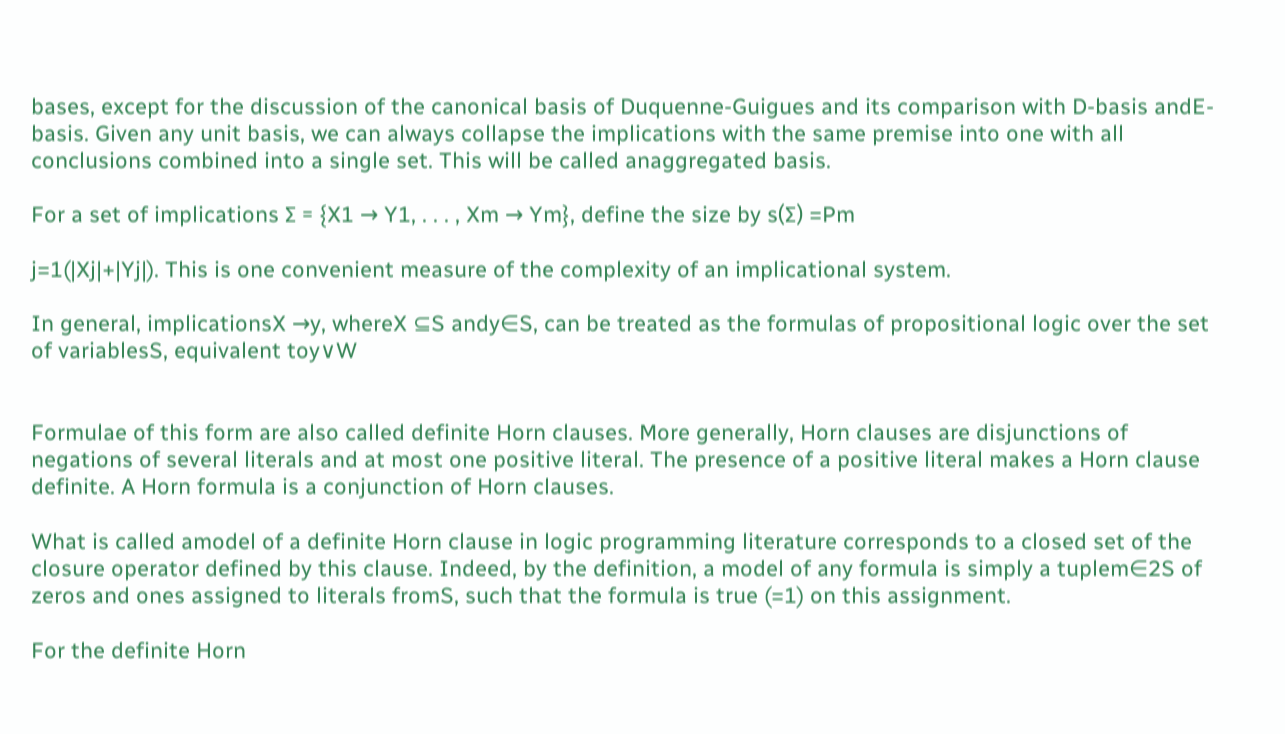bases, except for the discussion of the canonical basis of Duquenne-Guigues and its comparison with D-basis andE-basis. Given any unit basis, we can always collapse the implications with the same premise into one with all conclusions combined into a single set. This will be called anaggregated basis.

For a set of implications Σ = {X1 → Y1, . . . , Xm → Ym}, define the size by s(Σ) =Pm

j=1(|Xj|+|Yj|). This is one convenient measure of the complexity of an implicational system.

In general, implicationsX →y, whereX ⊆S andy∈S, can be treated as the formulas of propositional logic over the set of variablesS, equivalent toy∨W


Formulae of this form are also called definite Horn clauses. More generally, Horn clauses are disjunctions of negations of several literals and at most one positive literal. The presence of a positive literal makes a Horn clause definite. A Horn formula is a conjunction of Horn clauses.

What is called amodel of a definite Horn clause in logic programming literature corresponds to a closed set of the closure operator defined by this clause. Indeed, by the definition, a model of any formula is simply a tuplem∈2S of zeros and ones assigned to literals fromS, such that the formula is true (=1) on this assignment.

For the definite Horn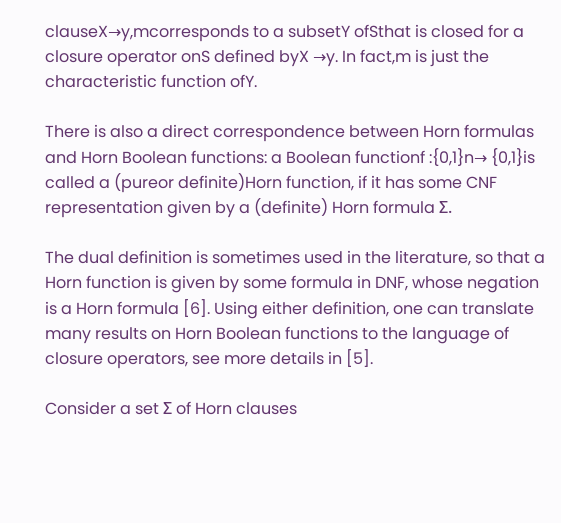clauseX→y,mcorresponds to a subsetY ofSthat is closed for a closure operator onS defined byX →y. In fact,m is just the characteristic function ofY.

There is also a direct correspondence between Horn formulas and Horn Boolean functions: a Boolean functionf :{0,1}n→ {0,1}is called a (pureor definite)Horn function, if it has some CNF representation given by a (definite) Horn formula Σ.

The dual definition is sometimes used in the literature, so that a Horn function is given by some formula in DNF, whose negation is a Horn formula [6]. Using either definition, one can translate many results on Horn Boolean functions to the language of closure operators, see more details in [5].

Consider a set Σ of Horn clauses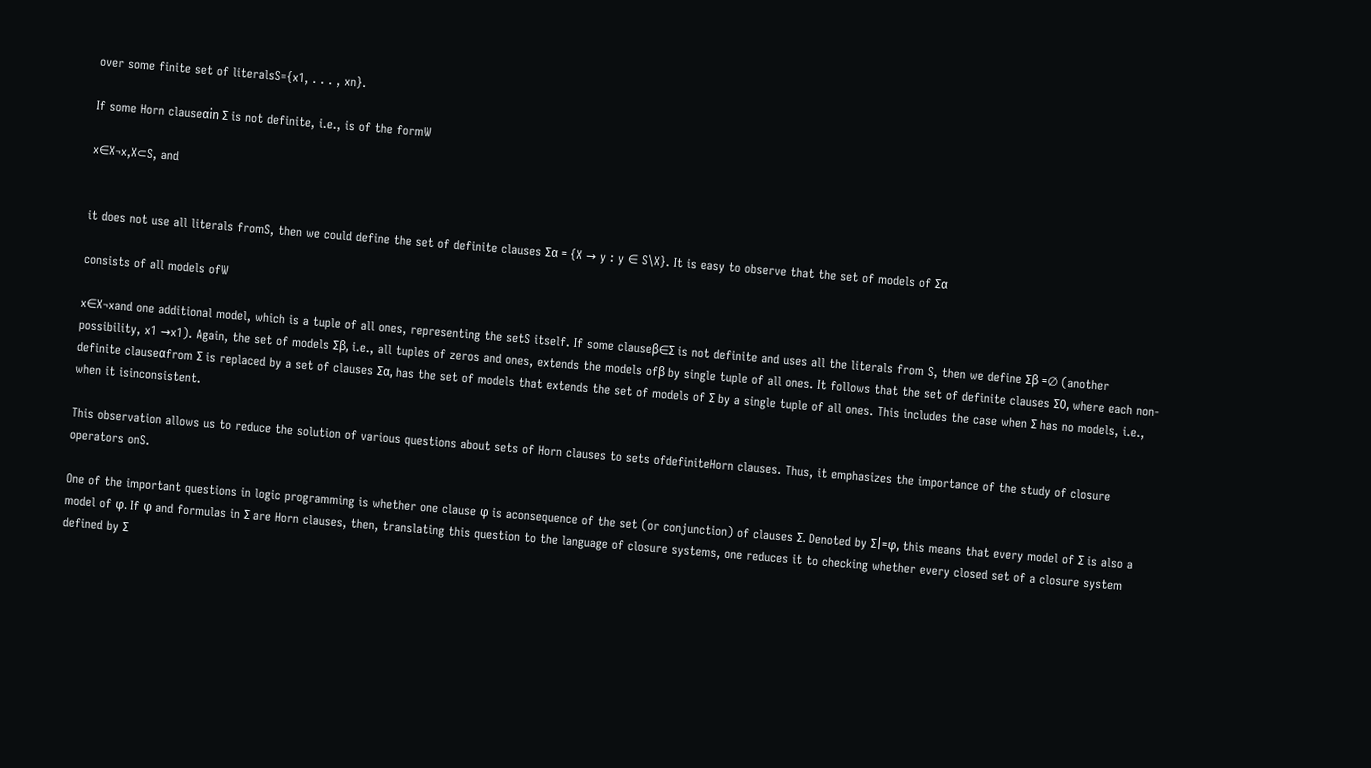over some finite set of literalsS={x1, . . . , xn}.

If some Horn clauseαin Σ is not definite, i.e., is of the formW

x∈X¬x,X⊂S, and


it does not use all literals fromS, then we could define the set of definite clauses Σα = {X → y : y ∈ S\X}. It is easy to observe that the set of models of Σα

consists of all models ofW

x∈X¬xand one additional model, which is a tuple of all ones, representing the setS itself. If some clauseβ∈Σ is not definite and uses all the literals from S, then we define Σβ =∅ (another possibility, x1 →x1). Again, the set of models Σβ, i.e., all tuples of zeros and ones, extends the models ofβ by single tuple of all ones. It follows that the set of definite clauses Σ0, where each non-definite clauseαfrom Σ is replaced by a set of clauses Σα, has the set of models that extends the set of models of Σ by a single tuple of all ones. This includes the case when Σ has no models, i.e., when it isinconsistent.

This observation allows us to reduce the solution of various questions about sets of Horn clauses to sets ofdefiniteHorn clauses. Thus, it emphasizes the importance of the study of closure operators onS.

One of the important questions in logic programming is whether one clause φ is aconsequence of the set (or conjunction) of clauses Σ. Denoted by Σ|=φ, this means that every model of Σ is also a model of φ. If φ and formulas in Σ are Horn clauses, then, translating this question to the language of closure systems, one reduces it to checking whether every closed set of a closure system defined by Σ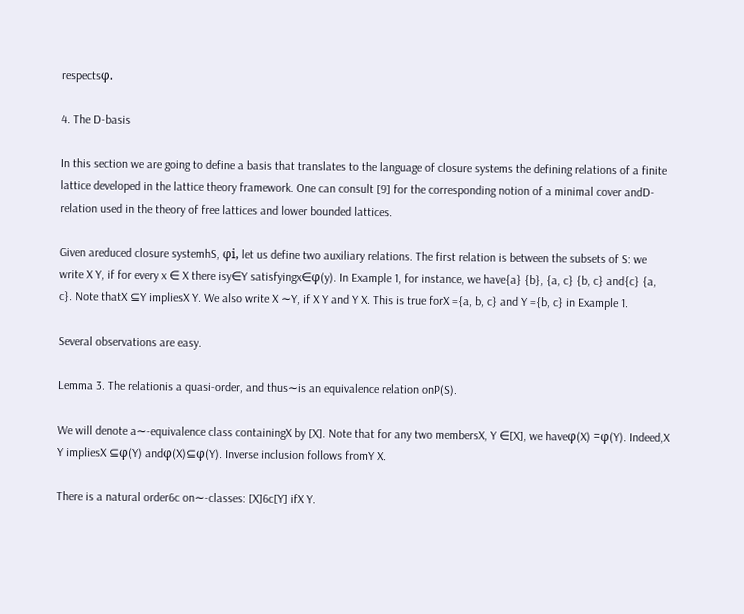respectsφ.

4. The D-basis

In this section we are going to define a basis that translates to the language of closure systems the defining relations of a finite lattice developed in the lattice theory framework. One can consult [9] for the corresponding notion of a minimal cover andD-relation used in the theory of free lattices and lower bounded lattices.

Given areduced closure systemhS, φi, let us define two auxiliary relations. The first relation is between the subsets of S: we write X Y, if for every x ∈ X there isy∈Y satisfyingx∈φ(y). In Example 1, for instance, we have{a} {b}, {a, c} {b, c} and{c} {a, c}. Note thatX ⊆Y impliesX Y. We also write X ∼Y, if X Y and Y X. This is true forX ={a, b, c} and Y ={b, c} in Example 1.

Several observations are easy.

Lemma 3. The relationis a quasi-order, and thus∼is an equivalence relation onP(S).

We will denote a∼-equivalence class containingX by [X]. Note that for any two membersX, Y ∈[X], we haveφ(X) =φ(Y). Indeed,X Y impliesX ⊆φ(Y) andφ(X)⊆φ(Y). Inverse inclusion follows fromY X.

There is a natural order6c on∼-classes: [X]6c[Y] ifX Y.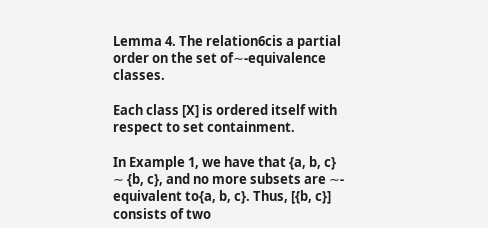Lemma 4. The relation6cis a partial order on the set of∼-equivalence classes.

Each class [X] is ordered itself with respect to set containment.

In Example 1, we have that {a, b, c} ∼ {b, c}, and no more subsets are ∼- equivalent to{a, b, c}. Thus, [{b, c}] consists of two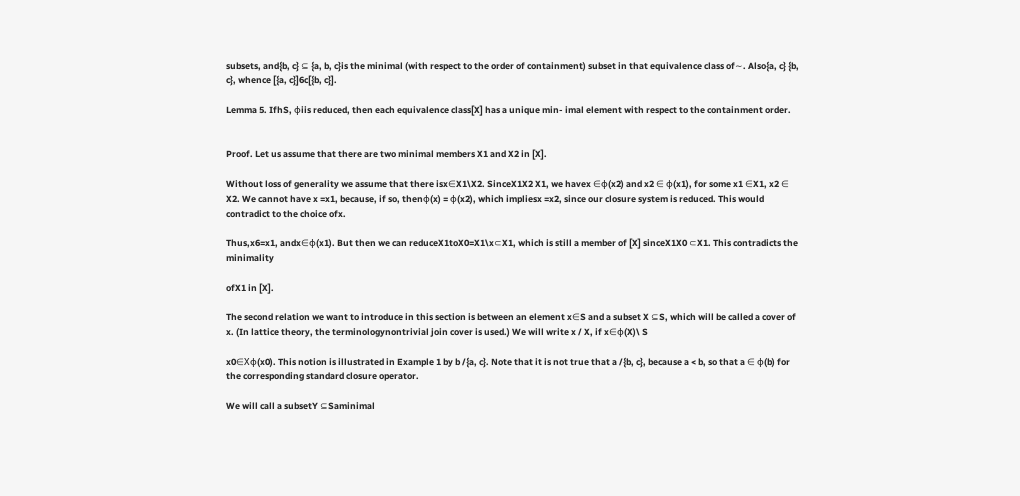subsets, and{b, c} ⊆ {a, b, c}is the minimal (with respect to the order of containment) subset in that equivalence class of∼. Also{a, c} {b, c}, whence [{a, c}]6c[{b, c}].

Lemma 5. IfhS, φiis reduced, then each equivalence class[X] has a unique min- imal element with respect to the containment order.


Proof. Let us assume that there are two minimal members X1 and X2 in [X].

Without loss of generality we assume that there isx∈X1\X2. SinceX1X2 X1, we havex ∈φ(x2) and x2 ∈ φ(x1), for some x1 ∈X1, x2 ∈ X2. We cannot have x =x1, because, if so, thenφ(x) = φ(x2), which impliesx =x2, since our closure system is reduced. This would contradict to the choice ofx.

Thus,x6=x1, andx∈φ(x1). But then we can reduceX1toX0=X1\x⊂X1, which is still a member of [X] sinceX1X0 ⊂X1. This contradicts the minimality

ofX1 in [X].

The second relation we want to introduce in this section is between an element x∈S and a subset X ⊆S, which will be called a cover of x. (In lattice theory, the terminologynontrivial join cover is used.) We will write x / X, if x∈φ(X)\ S

x0∈Xφ(x0). This notion is illustrated in Example 1 by b /{a, c}. Note that it is not true that a /{b, c}, because a < b, so that a ∈ φ(b) for the corresponding standard closure operator.

We will call a subsetY ⊆Saminimal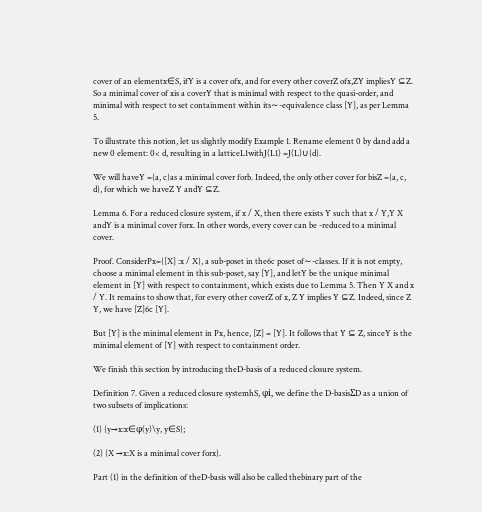cover of an elementx∈S, ifY is a cover ofx, and for every other coverZ ofx,ZY impliesY ⊆Z. So a minimal cover of xis a coverY that is minimal with respect to the quasi-order, and minimal with respect to set containment within its∼-equivalence class [Y], as per Lemma 5.

To illustrate this notion, let us slightly modify Example 1. Rename element 0 by dand add a new 0 element: 0< d, resulting in a latticeL1withJ(L1) =J(L)∪{d}.

We will haveY ={a, c}as a minimal cover forb. Indeed, the only other cover for bisZ ={a, c, d}, for which we haveZ Y andY ⊆Z.

Lemma 6. For a reduced closure system, if x / X, then there exists Y such that x / Y,Y X andY is a minimal cover forx. In other words, every cover can be -reduced to a minimal cover.

Proof. ConsiderPx={[X] :x / X}, a sub-poset in the6c poset of∼-classes. If it is not empty, choose a minimal element in this sub-poset, say [Y], and letY be the unique minimal element in [Y] with respect to containment, which exists due to Lemma 5. Then Y X and x / Y. It remains to show that, for every other coverZ of x, Z Y implies Y ⊆Z. Indeed, since Z Y, we have [Z]6c [Y].

But [Y] is the minimal element in Px, hence, [Z] = [Y]. It follows that Y ⊆ Z, sinceY is the minimal element of [Y] with respect to containment order.

We finish this section by introducing theD-basis of a reduced closure system.

Definition 7. Given a reduced closure systemhS, φi, we define the D-basisΣD as a union of two subsets of implications:

(1) {y→x:x∈φ(y)\y, y∈S};

(2) {X →x:X is a minimal cover forx}.

Part (1) in the definition of theD-basis will also be called thebinary part of the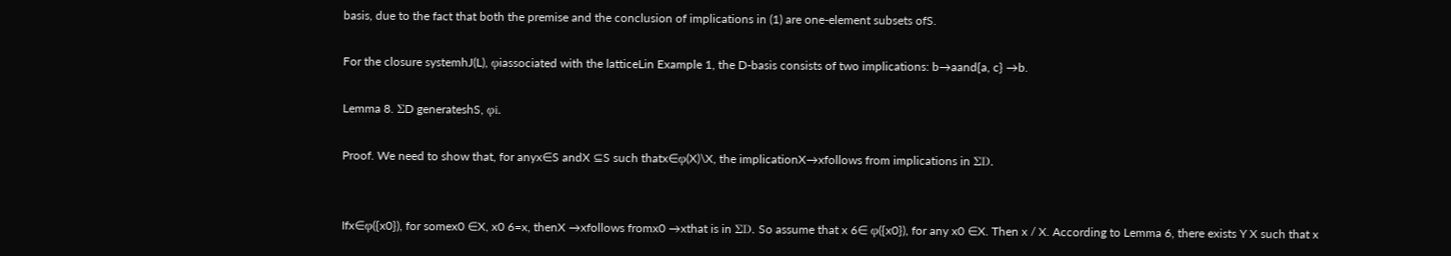basis, due to the fact that both the premise and the conclusion of implications in (1) are one-element subsets ofS.

For the closure systemhJ(L), φiassociated with the latticeLin Example 1, the D-basis consists of two implications: b→aand{a, c} →b.

Lemma 8. ΣD generateshS, φi.

Proof. We need to show that, for anyx∈S andX ⊆S such thatx∈φ(X)\X, the implicationX→xfollows from implications in ΣD.


Ifx∈φ({x0}), for somex0 ∈X, x0 6=x, thenX →xfollows fromx0 →xthat is in ΣD. So assume that x 6∈ φ({x0}), for any x0 ∈X. Then x / X. According to Lemma 6, there exists Y X such that x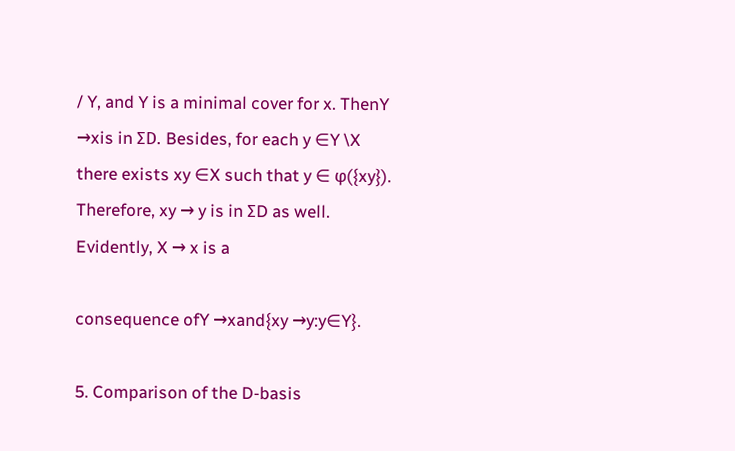/ Y, and Y is a minimal cover for x. ThenY →xis in ΣD. Besides, for each y ∈Y \X there exists xy ∈X such that y ∈ φ({xy}). Therefore, xy → y is in ΣD as well. Evidently, X → x is a

consequence ofY →xand{xy →y:y∈Y}.

5. Comparison of the D-basis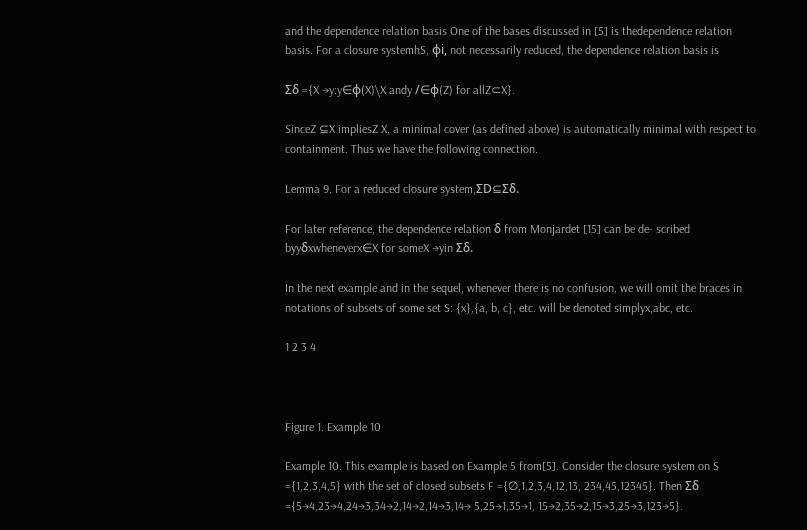and the dependence relation basis One of the bases discussed in [5] is thedependence relation basis. For a closure systemhS, φi, not necessarily reduced, the dependence relation basis is

Σδ ={X →y:y∈φ(X)\X andy /∈φ(Z) for allZ⊂X}.

SinceZ ⊆X impliesZ X, a minimal cover (as defined above) is automatically minimal with respect to containment. Thus we have the following connection.

Lemma 9. For a reduced closure system,ΣD⊆Σδ.

For later reference, the dependence relation δ from Monjardet [15] can be de- scribed byyδxwheneverx∈X for someX →yin Σδ.

In the next example and in the sequel, whenever there is no confusion, we will omit the braces in notations of subsets of some set S: {x},{a, b, c}, etc. will be denoted simplyx,abc, etc.

1 2 3 4



Figure 1. Example 10

Example 10. This example is based on Example 5 from[5]. Consider the closure system on S ={1,2,3,4,5} with the set of closed subsets F ={∅,1,2,3,4,12,13, 234,45,12345}. Then Σδ ={5→4,23→4,24→3,34→2,14→2,14→3,14→ 5,25→1,35→1, 15→2,35→2,15→3,25→3,123→5}.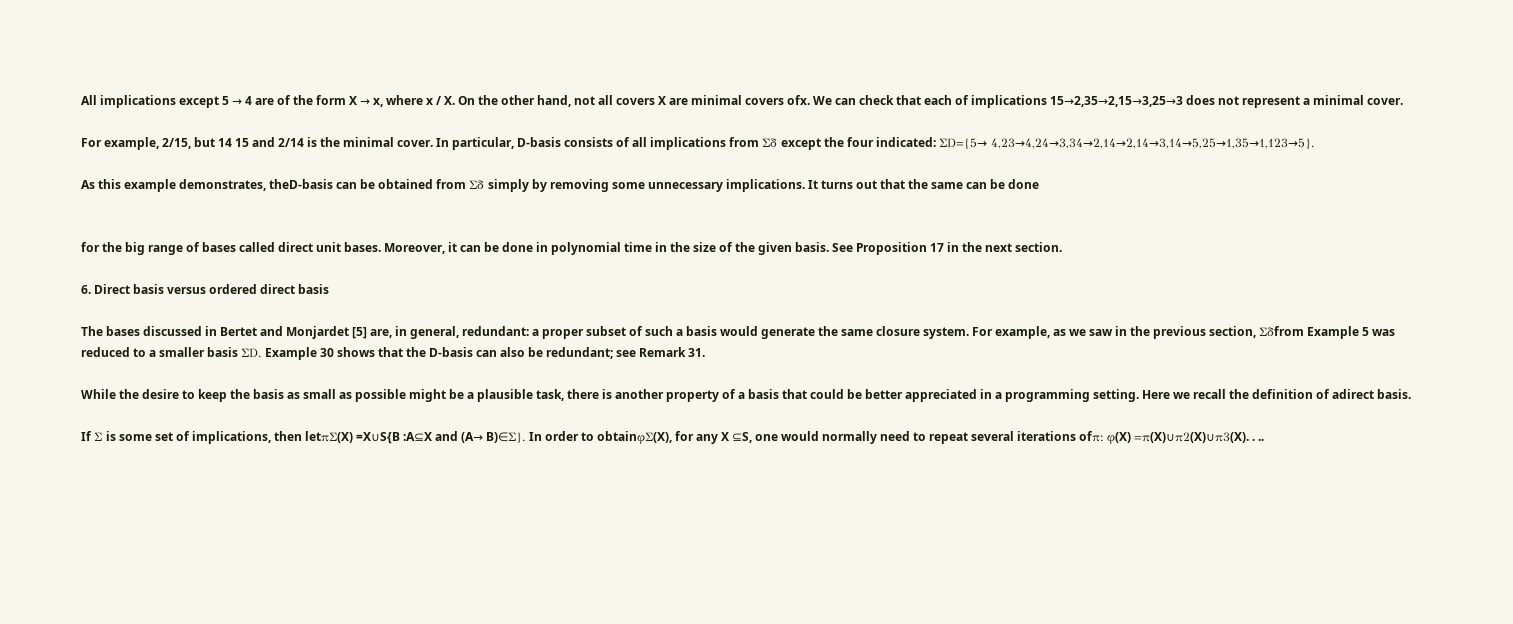All implications except 5 → 4 are of the form X → x, where x / X. On the other hand, not all covers X are minimal covers ofx. We can check that each of implications 15→2,35→2,15→3,25→3 does not represent a minimal cover.

For example, 2/15, but 14 15 and 2/14 is the minimal cover. In particular, D-basis consists of all implications from Σδ except the four indicated: ΣD={5→ 4,23→4,24→3,34→2,14→2,14→3,14→5,25→1,35→1,123→5}.

As this example demonstrates, theD-basis can be obtained from Σδ simply by removing some unnecessary implications. It turns out that the same can be done


for the big range of bases called direct unit bases. Moreover, it can be done in polynomial time in the size of the given basis. See Proposition 17 in the next section.

6. Direct basis versus ordered direct basis

The bases discussed in Bertet and Monjardet [5] are, in general, redundant: a proper subset of such a basis would generate the same closure system. For example, as we saw in the previous section, Σδfrom Example 5 was reduced to a smaller basis ΣD. Example 30 shows that the D-basis can also be redundant; see Remark 31.

While the desire to keep the basis as small as possible might be a plausible task, there is another property of a basis that could be better appreciated in a programming setting. Here we recall the definition of adirect basis.

If Σ is some set of implications, then letπΣ(X) =X∪S{B :A⊆X and (A→ B)∈Σ}. In order to obtainφΣ(X), for any X ⊆S, one would normally need to repeat several iterations ofπ: φ(X) =π(X)∪π2(X)∪π3(X). . ..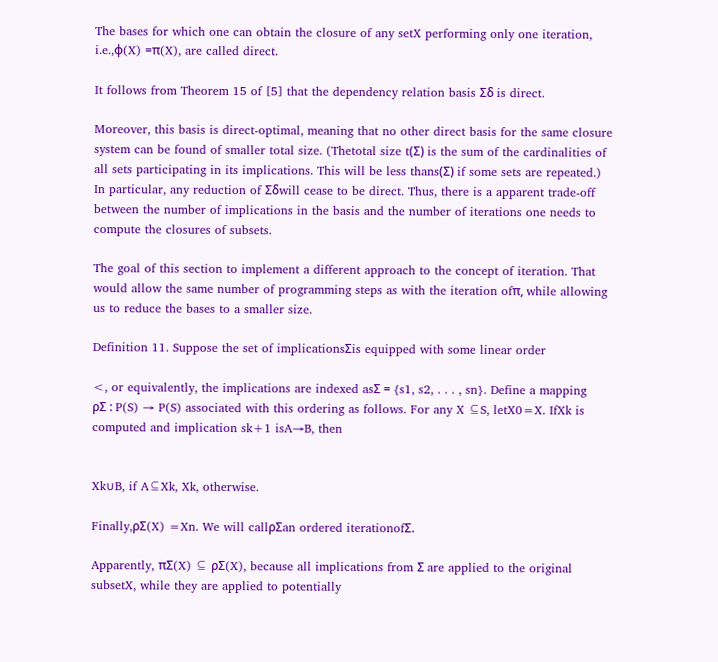The bases for which one can obtain the closure of any setX performing only one iteration, i.e.,φ(X) =π(X), are called direct.

It follows from Theorem 15 of [5] that the dependency relation basis Σδ is direct.

Moreover, this basis is direct-optimal, meaning that no other direct basis for the same closure system can be found of smaller total size. (Thetotal size t(Σ) is the sum of the cardinalities of all sets participating in its implications. This will be less thans(Σ) if some sets are repeated.) In particular, any reduction of Σδwill cease to be direct. Thus, there is a apparent trade-off between the number of implications in the basis and the number of iterations one needs to compute the closures of subsets.

The goal of this section to implement a different approach to the concept of iteration. That would allow the same number of programming steps as with the iteration ofπ, while allowing us to reduce the bases to a smaller size.

Definition 11. Suppose the set of implicationsΣis equipped with some linear order

<, or equivalently, the implications are indexed asΣ = {s1, s2, . . . , sn}. Define a mapping ρΣ : P(S) → P(S) associated with this ordering as follows. For any X ⊆S, letX0=X. IfXk is computed and implication sk+1 isA→B, then


Xk∪B, if A⊆Xk, Xk, otherwise.

Finally,ρΣ(X) =Xn. We will callρΣan ordered iterationofΣ.

Apparently, πΣ(X) ⊆ ρΣ(X), because all implications from Σ are applied to the original subsetX, while they are applied to potentially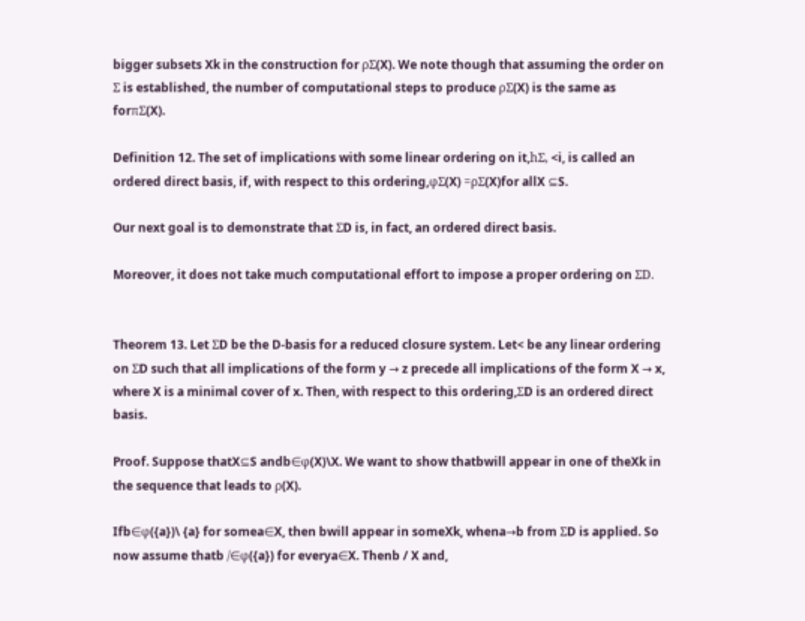bigger subsets Xk in the construction for ρΣ(X). We note though that assuming the order on Σ is established, the number of computational steps to produce ρΣ(X) is the same as forπΣ(X).

Definition 12. The set of implications with some linear ordering on it,hΣ, <i, is called an ordered direct basis, if, with respect to this ordering,φΣ(X) =ρΣ(X)for allX ⊆S.

Our next goal is to demonstrate that ΣD is, in fact, an ordered direct basis.

Moreover, it does not take much computational effort to impose a proper ordering on ΣD.


Theorem 13. Let ΣD be the D-basis for a reduced closure system. Let< be any linear ordering on ΣD such that all implications of the form y → z precede all implications of the form X → x, where X is a minimal cover of x. Then, with respect to this ordering,ΣD is an ordered direct basis.

Proof. Suppose thatX⊆S andb∈φ(X)\X. We want to show thatbwill appear in one of theXk in the sequence that leads to ρ(X).

Ifb∈φ({a})\ {a} for somea∈X, then bwill appear in someXk, whena→b from ΣD is applied. So now assume thatb /∈φ({a}) for everya∈X. Thenb / X and,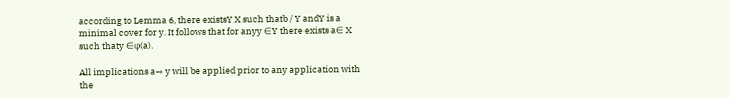according to Lemma 6, there existsY X such thatb / Y andY is a minimal cover for y. It follows that for anyy ∈Y there exists a∈ X such thaty ∈φ(a).

All implications a→ y will be applied prior to any application with the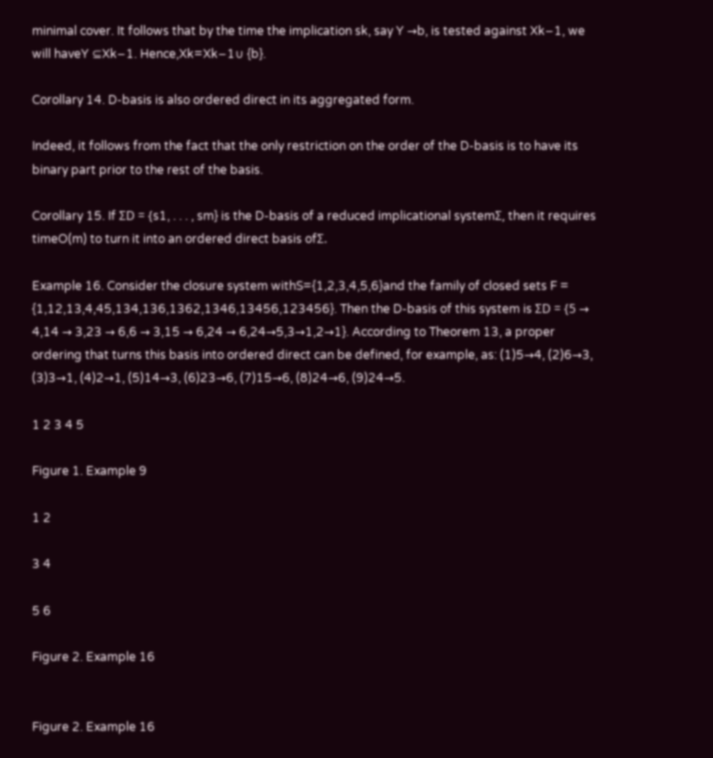minimal cover. It follows that by the time the implication sk, say Y →b, is tested against Xk−1, we will haveY ⊆Xk−1. Hence,Xk=Xk−1∪ {b}.

Corollary 14. D-basis is also ordered direct in its aggregated form.

Indeed, it follows from the fact that the only restriction on the order of the D-basis is to have its binary part prior to the rest of the basis.

Corollary 15. If ΣD = {s1, . . . , sm} is the D-basis of a reduced implicational systemΣ, then it requires timeO(m) to turn it into an ordered direct basis ofΣ.

Example 16. Consider the closure system withS={1,2,3,4,5,6}and the family of closed sets F = {1,12,13,4,45,134,136,1362,1346,13456,123456}. Then the D-basis of this system is ΣD = {5 → 4,14 → 3,23 → 6,6 → 3,15 → 6,24 → 6,24→5,3→1,2→1}. According to Theorem 13, a proper ordering that turns this basis into ordered direct can be defined, for example, as: (1)5→4, (2)6→3, (3)3→1, (4)2→1, (5)14→3, (6)23→6, (7)15→6, (8)24→6, (9)24→5.

1 2 3 4 5

Figure 1. Example 9

1 2

3 4

5 6

Figure 2. Example 16


Figure 2. Example 16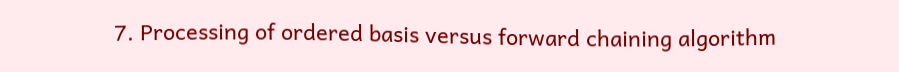7. Processing of ordered basis versus forward chaining algorithm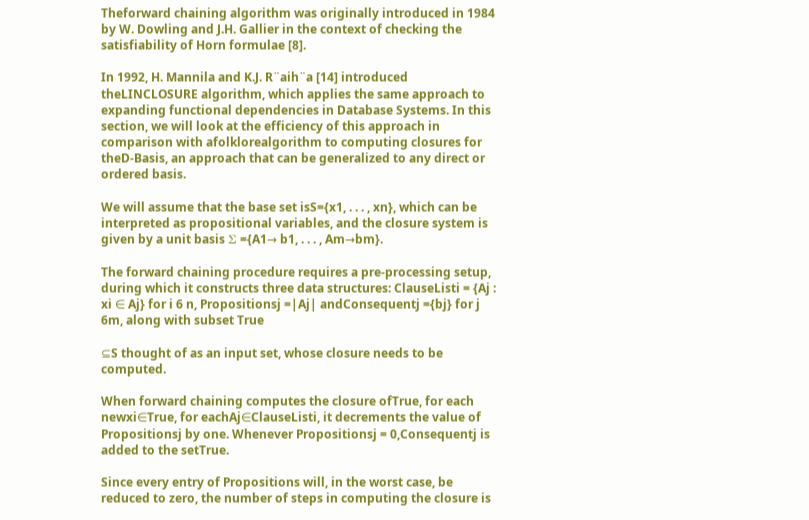Theforward chaining algorithm was originally introduced in 1984 by W. Dowling and J.H. Gallier in the context of checking the satisfiability of Horn formulae [8].

In 1992, H. Mannila and K.J. R¨aih¨a [14] introduced theLINCLOSURE algorithm, which applies the same approach to expanding functional dependencies in Database Systems. In this section, we will look at the efficiency of this approach in comparison with afolklorealgorithm to computing closures for theD-Basis, an approach that can be generalized to any direct or ordered basis.

We will assume that the base set isS={x1, . . . , xn}, which can be interpreted as propositional variables, and the closure system is given by a unit basis Σ ={A1→ b1, . . . , Am→bm}.

The forward chaining procedure requires a pre-processing setup, during which it constructs three data structures: ClauseListi = {Aj : xi ∈ Aj} for i 6 n, Propositionsj =|Aj| andConsequentj ={bj} for j 6m, along with subset True

⊆S thought of as an input set, whose closure needs to be computed.

When forward chaining computes the closure ofTrue, for each newxi∈True, for eachAj∈ClauseListi, it decrements the value of Propositionsj by one. Whenever Propositionsj = 0,Consequentj is added to the setTrue.

Since every entry of Propositions will, in the worst case, be reduced to zero, the number of steps in computing the closure is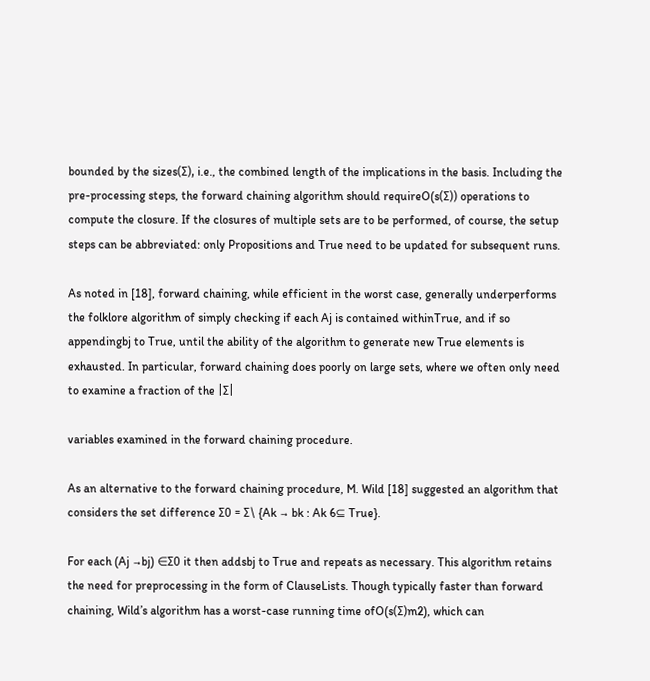bounded by the sizes(Σ), i.e., the combined length of the implications in the basis. Including the pre-processing steps, the forward chaining algorithm should requireO(s(Σ)) operations to compute the closure. If the closures of multiple sets are to be performed, of course, the setup steps can be abbreviated: only Propositions and True need to be updated for subsequent runs.

As noted in [18], forward chaining, while efficient in the worst case, generally underperforms the folklore algorithm of simply checking if each Aj is contained withinTrue, and if so appendingbj to True, until the ability of the algorithm to generate new True elements is exhausted. In particular, forward chaining does poorly on large sets, where we often only need to examine a fraction of the |Σ|

variables examined in the forward chaining procedure.

As an alternative to the forward chaining procedure, M. Wild [18] suggested an algorithm that considers the set difference Σ0 = Σ\ {Ak → bk : Ak 6⊆ True}.

For each (Aj →bj) ∈Σ0 it then addsbj to True and repeats as necessary. This algorithm retains the need for preprocessing in the form of ClauseLists. Though typically faster than forward chaining, Wild’s algorithm has a worst-case running time ofO(s(Σ)m2), which can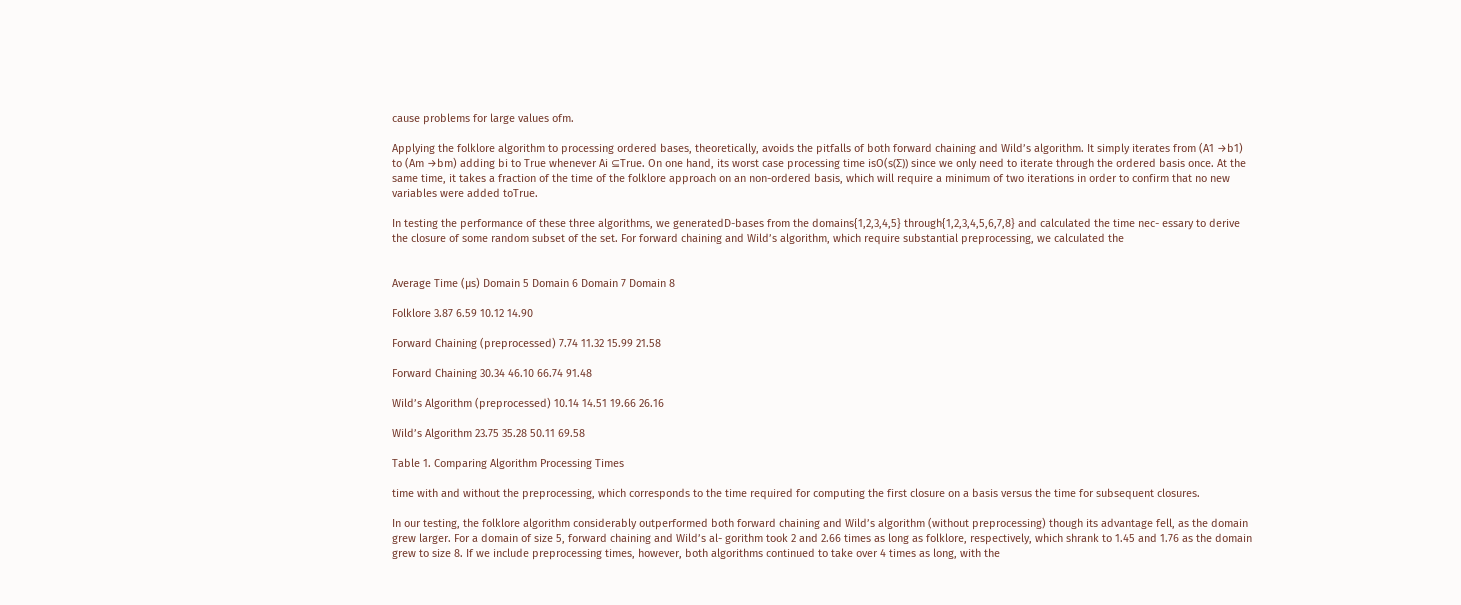cause problems for large values ofm.

Applying the folklore algorithm to processing ordered bases, theoretically, avoids the pitfalls of both forward chaining and Wild’s algorithm. It simply iterates from (A1 →b1) to (Am →bm) adding bi to True whenever Ai ⊆True. On one hand, its worst case processing time isO(s(Σ)) since we only need to iterate through the ordered basis once. At the same time, it takes a fraction of the time of the folklore approach on an non-ordered basis, which will require a minimum of two iterations in order to confirm that no new variables were added toTrue.

In testing the performance of these three algorithms, we generatedD-bases from the domains{1,2,3,4,5} through{1,2,3,4,5,6,7,8} and calculated the time nec- essary to derive the closure of some random subset of the set. For forward chaining and Wild’s algorithm, which require substantial preprocessing, we calculated the


Average Time (µs) Domain 5 Domain 6 Domain 7 Domain 8

Folklore 3.87 6.59 10.12 14.90

Forward Chaining (preprocessed) 7.74 11.32 15.99 21.58

Forward Chaining 30.34 46.10 66.74 91.48

Wild’s Algorithm (preprocessed) 10.14 14.51 19.66 26.16

Wild’s Algorithm 23.75 35.28 50.11 69.58

Table 1. Comparing Algorithm Processing Times

time with and without the preprocessing, which corresponds to the time required for computing the first closure on a basis versus the time for subsequent closures.

In our testing, the folklore algorithm considerably outperformed both forward chaining and Wild’s algorithm (without preprocessing) though its advantage fell, as the domain grew larger. For a domain of size 5, forward chaining and Wild’s al- gorithm took 2 and 2.66 times as long as folklore, respectively, which shrank to 1.45 and 1.76 as the domain grew to size 8. If we include preprocessing times, however, both algorithms continued to take over 4 times as long, with the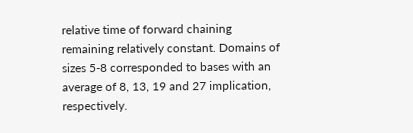relative time of forward chaining remaining relatively constant. Domains of sizes 5-8 corresponded to bases with an average of 8, 13, 19 and 27 implication, respectively.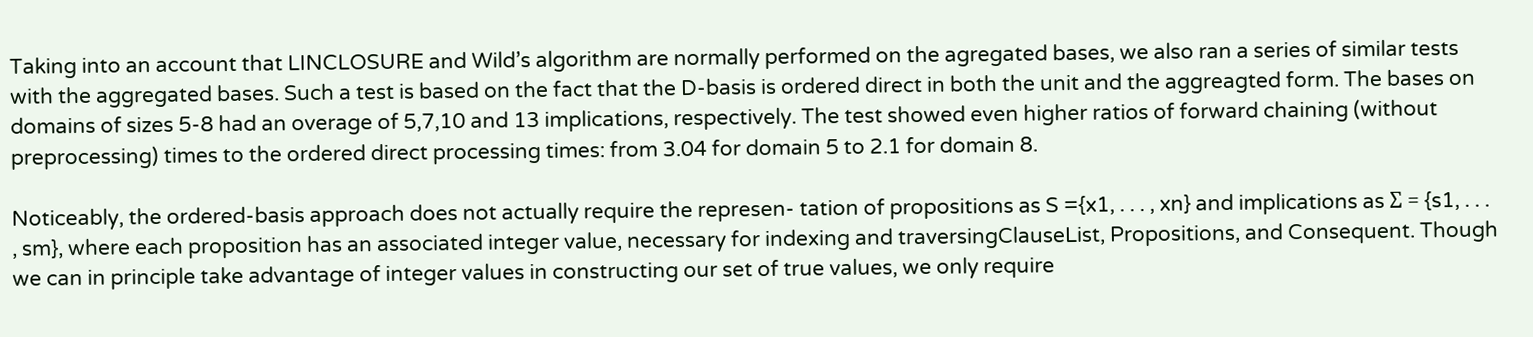Taking into an account that LINCLOSURE and Wild’s algorithm are normally performed on the agregated bases, we also ran a series of similar tests with the aggregated bases. Such a test is based on the fact that the D-basis is ordered direct in both the unit and the aggreagted form. The bases on domains of sizes 5-8 had an overage of 5,7,10 and 13 implications, respectively. The test showed even higher ratios of forward chaining (without preprocessing) times to the ordered direct processing times: from 3.04 for domain 5 to 2.1 for domain 8.

Noticeably, the ordered-basis approach does not actually require the represen- tation of propositions as S ={x1, . . . , xn} and implications as Σ = {s1, . . . , sm}, where each proposition has an associated integer value, necessary for indexing and traversingClauseList, Propositions, and Consequent. Though we can in principle take advantage of integer values in constructing our set of true values, we only require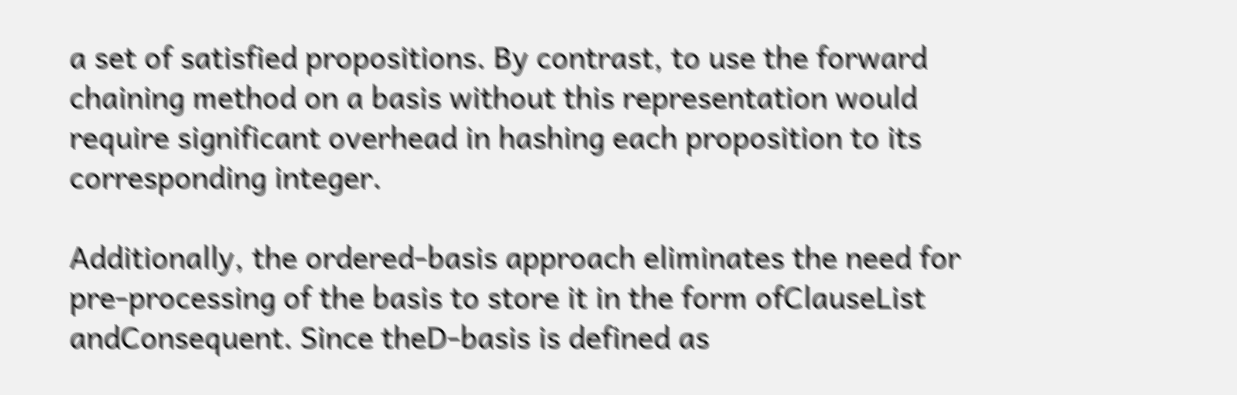a set of satisfied propositions. By contrast, to use the forward chaining method on a basis without this representation would require significant overhead in hashing each proposition to its corresponding integer.

Additionally, the ordered-basis approach eliminates the need for pre-processing of the basis to store it in the form ofClauseList andConsequent. Since theD-basis is defined as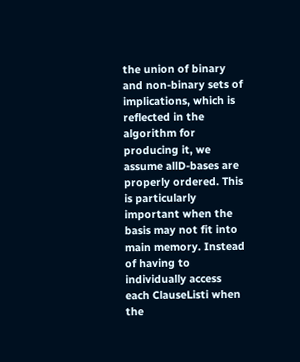the union of binary and non-binary sets of implications, which is reflected in the algorithm for producing it, we assume allD-bases are properly ordered. This is particularly important when the basis may not fit into main memory. Instead of having to individually access each ClauseListi when the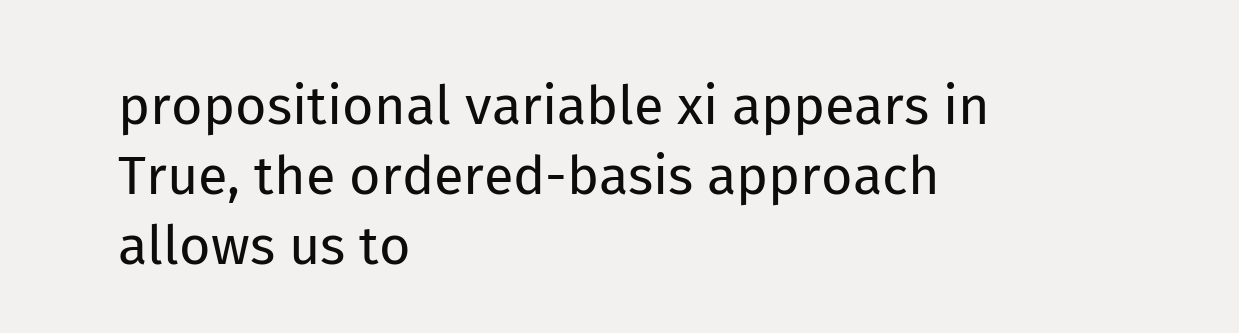propositional variable xi appears in True, the ordered-basis approach allows us to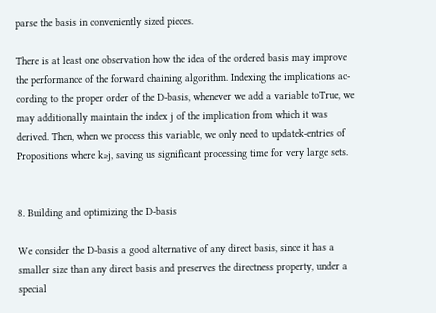parse the basis in conveniently sized pieces.

There is at least one observation how the idea of the ordered basis may improve the performance of the forward chaining algorithm. Indexing the implications ac- cording to the proper order of the D-basis, whenever we add a variable toTrue, we may additionally maintain the index j of the implication from which it was derived. Then, when we process this variable, we only need to updatek-entries of Propositions where k≥j, saving us significant processing time for very large sets.


8. Building and optimizing the D-basis

We consider the D-basis a good alternative of any direct basis, since it has a smaller size than any direct basis and preserves the directness property, under a special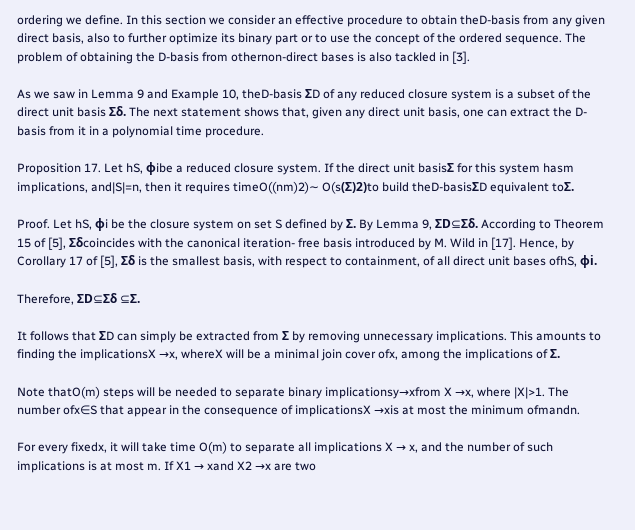ordering we define. In this section we consider an effective procedure to obtain theD-basis from any given direct basis, also to further optimize its binary part or to use the concept of the ordered sequence. The problem of obtaining the D-basis from othernon-direct bases is also tackled in [3].

As we saw in Lemma 9 and Example 10, theD-basis ΣD of any reduced closure system is a subset of the direct unit basis Σδ. The next statement shows that, given any direct unit basis, one can extract the D-basis from it in a polynomial time procedure.

Proposition 17. Let hS, φibe a reduced closure system. If the direct unit basisΣ for this system hasm implications, and|S|=n, then it requires timeO((nm)2)∼ O(s(Σ)2)to build theD-basisΣD equivalent toΣ.

Proof. Let hS, φi be the closure system on set S defined by Σ. By Lemma 9, ΣD⊆Σδ. According to Theorem 15 of [5], Σδcoincides with the canonical iteration- free basis introduced by M. Wild in [17]. Hence, by Corollary 17 of [5], Σδ is the smallest basis, with respect to containment, of all direct unit bases ofhS, φi.

Therefore, ΣD⊆Σδ ⊆Σ.

It follows that ΣD can simply be extracted from Σ by removing unnecessary implications. This amounts to finding the implicationsX →x, whereX will be a minimal join cover ofx, among the implications of Σ.

Note thatO(m) steps will be needed to separate binary implicationsy→xfrom X →x, where |X|>1. The number ofx∈S that appear in the consequence of implicationsX →xis at most the minimum ofmandn.

For every fixedx, it will take time O(m) to separate all implications X → x, and the number of such implications is at most m. If X1 → xand X2 →x are two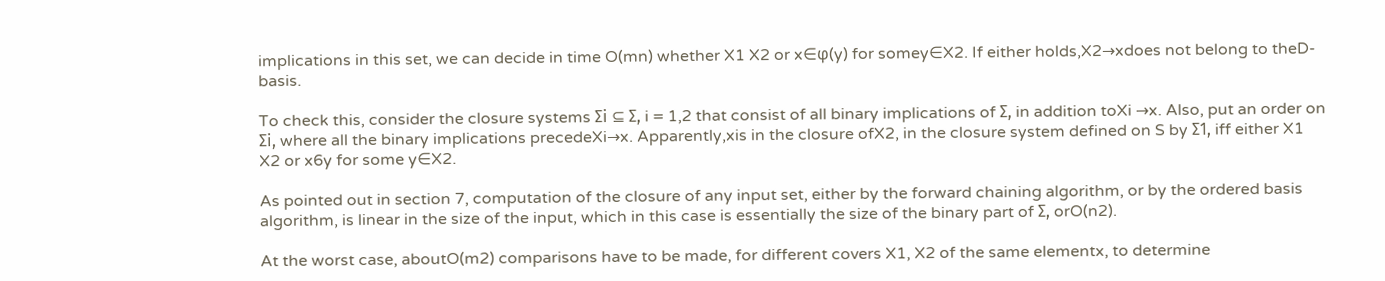implications in this set, we can decide in time O(mn) whether X1 X2 or x∈φ(y) for somey∈X2. If either holds,X2→xdoes not belong to theD-basis.

To check this, consider the closure systems Σi ⊆ Σ, i = 1,2 that consist of all binary implications of Σ, in addition toXi →x. Also, put an order on Σi, where all the binary implications precedeXi→x. Apparently,xis in the closure ofX2, in the closure system defined on S by Σ1, iff either X1 X2 or x6y for some y∈X2.

As pointed out in section 7, computation of the closure of any input set, either by the forward chaining algorithm, or by the ordered basis algorithm, is linear in the size of the input, which in this case is essentially the size of the binary part of Σ, orO(n2).

At the worst case, aboutO(m2) comparisons have to be made, for different covers X1, X2 of the same elementx, to determine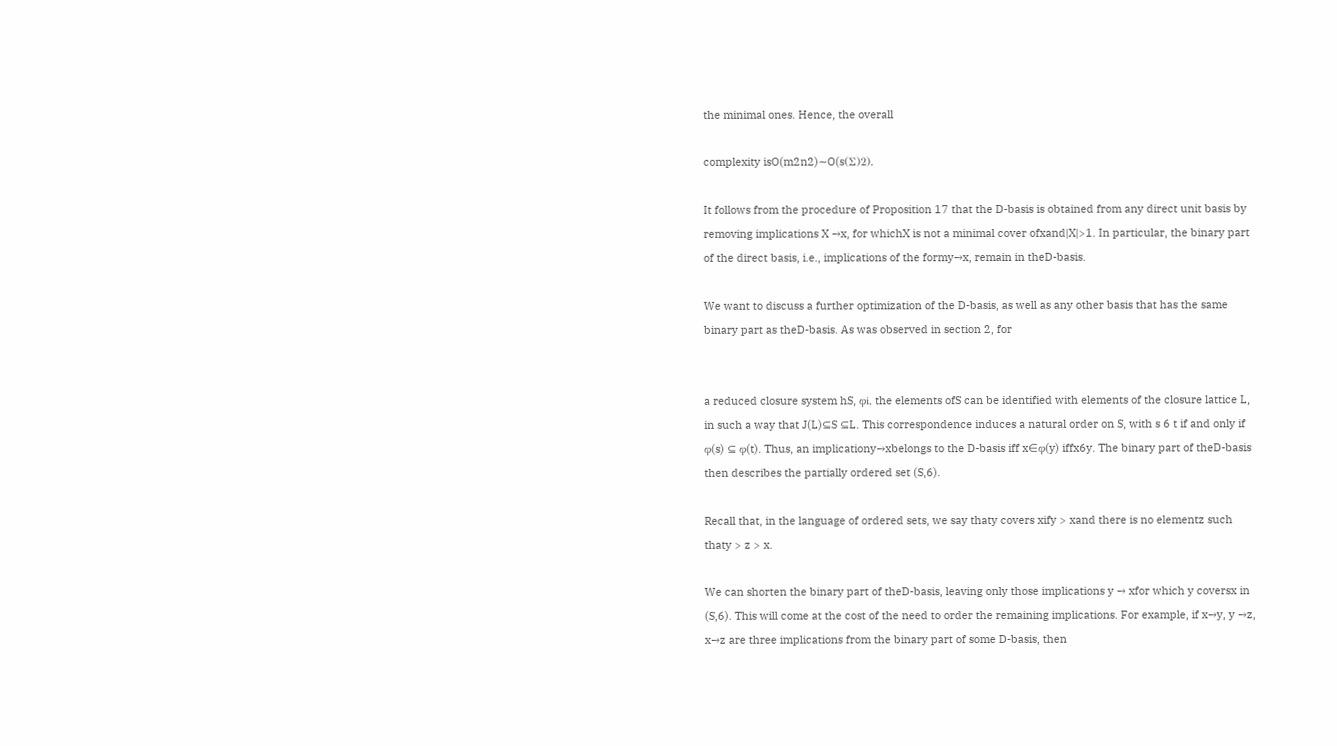the minimal ones. Hence, the overall

complexity isO(m2n2)∼O(s(Σ)2).

It follows from the procedure of Proposition 17 that the D-basis is obtained from any direct unit basis by removing implications X →x, for whichX is not a minimal cover ofxand|X|>1. In particular, the binary part of the direct basis, i.e., implications of the formy→x, remain in theD-basis.

We want to discuss a further optimization of the D-basis, as well as any other basis that has the same binary part as theD-basis. As was observed in section 2, for


a reduced closure system hS, φi, the elements ofS can be identified with elements of the closure lattice L, in such a way that J(L)⊆S ⊆L. This correspondence induces a natural order on S, with s 6 t if and only if φ(s) ⊆ φ(t). Thus, an implicationy→xbelongs to the D-basis iff x∈φ(y) iffx6y. The binary part of theD-basis then describes the partially ordered set (S,6).

Recall that, in the language of ordered sets, we say thaty covers xify > xand there is no elementz such thaty > z > x.

We can shorten the binary part of theD-basis, leaving only those implications y → xfor which y coversx in (S,6). This will come at the cost of the need to order the remaining implications. For example, if x→y, y →z, x→z are three implications from the binary part of some D-basis, then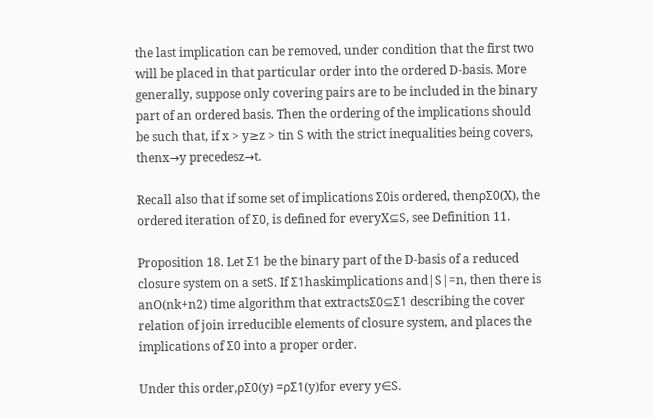the last implication can be removed, under condition that the first two will be placed in that particular order into the ordered D-basis. More generally, suppose only covering pairs are to be included in the binary part of an ordered basis. Then the ordering of the implications should be such that, if x > y≥z > tin S with the strict inequalities being covers, thenx→y precedesz→t.

Recall also that if some set of implications Σ0is ordered, thenρΣ0(X), the ordered iteration of Σ0, is defined for everyX⊆S, see Definition 11.

Proposition 18. Let Σ1 be the binary part of the D-basis of a reduced closure system on a setS. If Σ1haskimplications and|S|=n, then there is anO(nk+n2) time algorithm that extractsΣ0⊆Σ1 describing the cover relation of join irreducible elements of closure system, and places the implications of Σ0 into a proper order.

Under this order,ρΣ0(y) =ρΣ1(y)for every y∈S.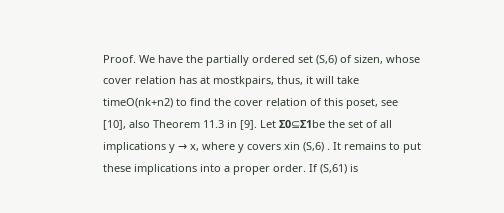Proof. We have the partially ordered set (S,6) of sizen, whose cover relation has at mostkpairs, thus, it will take timeO(nk+n2) to find the cover relation of this poset, see [10], also Theorem 11.3 in [9]. Let Σ0⊆Σ1be the set of all implications y → x, where y covers xin (S,6) . It remains to put these implications into a proper order. If (S,61) is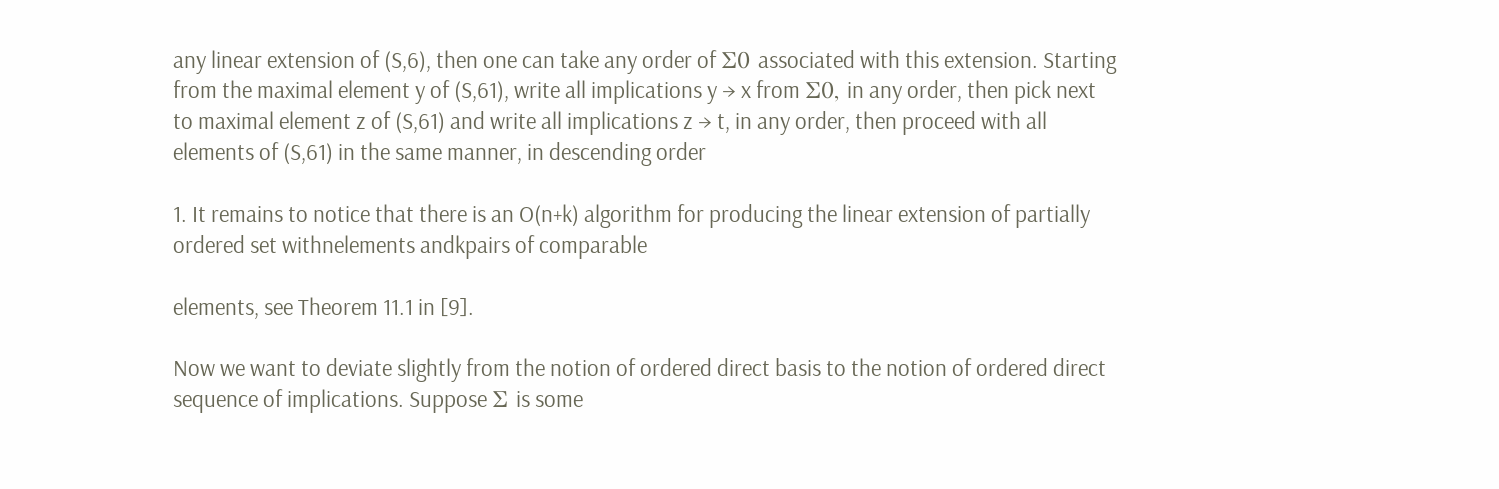any linear extension of (S,6), then one can take any order of Σ0 associated with this extension. Starting from the maximal element y of (S,61), write all implications y → x from Σ0, in any order, then pick next to maximal element z of (S,61) and write all implications z → t, in any order, then proceed with all elements of (S,61) in the same manner, in descending order

1. It remains to notice that there is an O(n+k) algorithm for producing the linear extension of partially ordered set withnelements andkpairs of comparable

elements, see Theorem 11.1 in [9].

Now we want to deviate slightly from the notion of ordered direct basis to the notion of ordered direct sequence of implications. Suppose Σ is some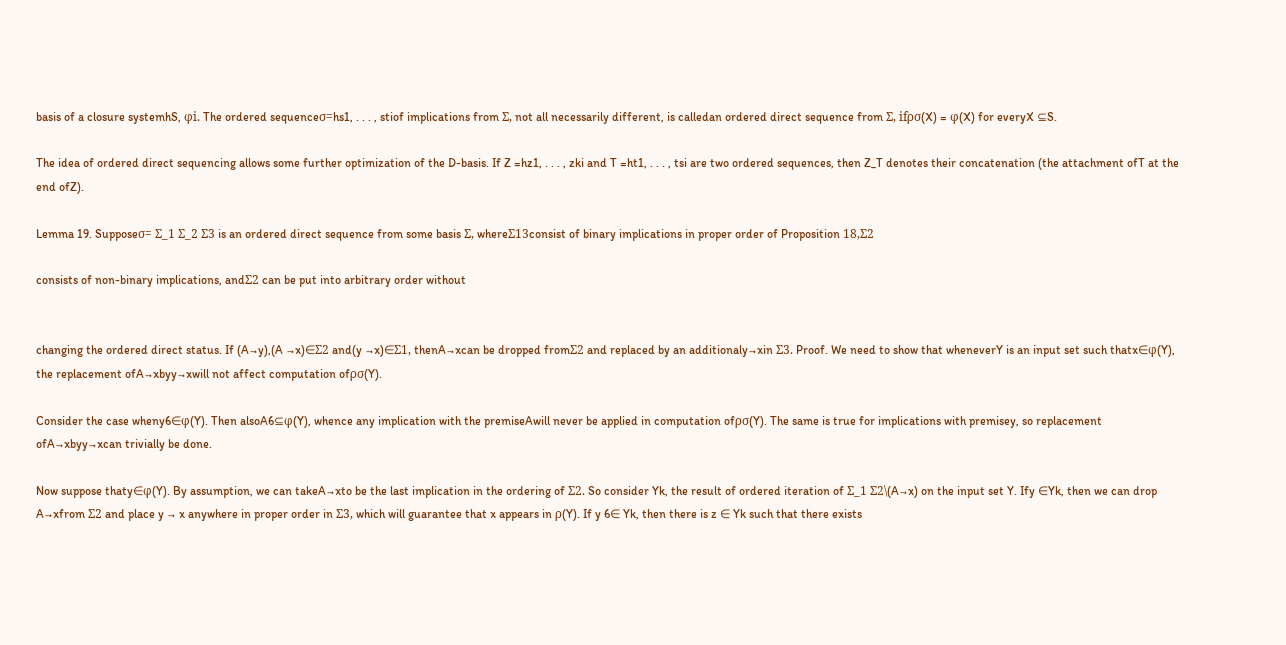basis of a closure systemhS, φi. The ordered sequenceσ=hs1, . . . , stiof implications from Σ, not all necessarily different, is calledan ordered direct sequence from Σ, ifρσ(X) = φ(X) for everyX ⊆S.

The idea of ordered direct sequencing allows some further optimization of the D-basis. If Z =hz1, . . . , zki and T =ht1, . . . , tsi are two ordered sequences, then Z_T denotes their concatenation (the attachment ofT at the end ofZ).

Lemma 19. Supposeσ= Σ_1 Σ_2 Σ3 is an ordered direct sequence from some basis Σ, whereΣ13consist of binary implications in proper order of Proposition 18,Σ2

consists of non-binary implications, andΣ2 can be put into arbitrary order without


changing the ordered direct status. If (A→y),(A →x)∈Σ2 and(y →x)∈Σ1, thenA→xcan be dropped fromΣ2 and replaced by an additionaly→xin Σ3. Proof. We need to show that wheneverY is an input set such thatx∈φ(Y), the replacement ofA→xbyy→xwill not affect computation ofρσ(Y).

Consider the case wheny6∈φ(Y). Then alsoA6⊆φ(Y), whence any implication with the premiseAwill never be applied in computation ofρσ(Y). The same is true for implications with premisey, so replacement ofA→xbyy→xcan trivially be done.

Now suppose thaty∈φ(Y). By assumption, we can takeA→xto be the last implication in the ordering of Σ2. So consider Yk, the result of ordered iteration of Σ_1 Σ2\(A→x) on the input set Y. Ify ∈Yk, then we can drop A→xfrom Σ2 and place y → x anywhere in proper order in Σ3, which will guarantee that x appears in ρ(Y). If y 6∈ Yk, then there is z ∈ Yk such that there exists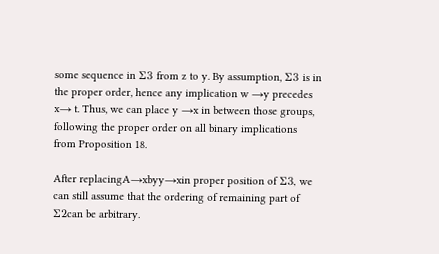some sequence in Σ3 from z to y. By assumption, Σ3 is in the proper order, hence any implication w →y precedes x→ t. Thus, we can place y →x in between those groups, following the proper order on all binary implications from Proposition 18.

After replacingA→xbyy→xin proper position of Σ3, we can still assume that the ordering of remaining part of Σ2can be arbitrary.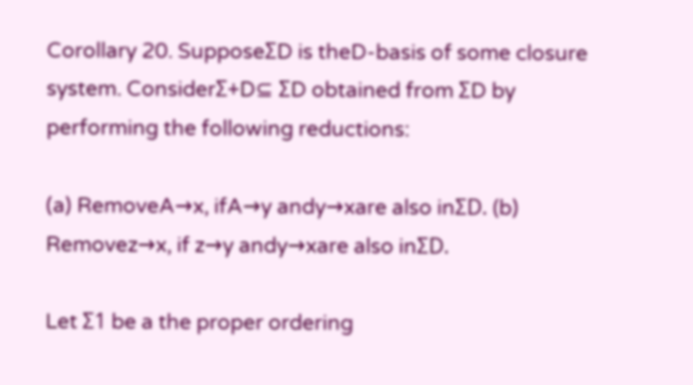Corollary 20. SupposeΣD is theD-basis of some closure system. ConsiderΣ+D⊆ ΣD obtained from ΣD by performing the following reductions:

(a) RemoveA→x, ifA→y andy→xare also inΣD. (b) Removez→x, if z→y andy→xare also inΣD.

Let Σ1 be a the proper ordering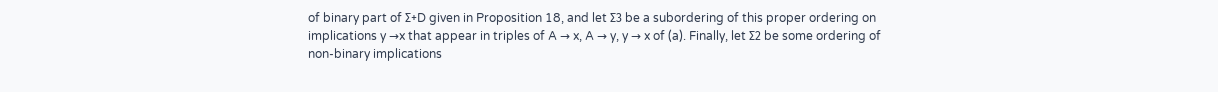of binary part of Σ+D given in Proposition 18, and let Σ3 be a subordering of this proper ordering on implications y →x that appear in triples of A → x, A → y, y → x of (a). Finally, let Σ2 be some ordering of non-binary implications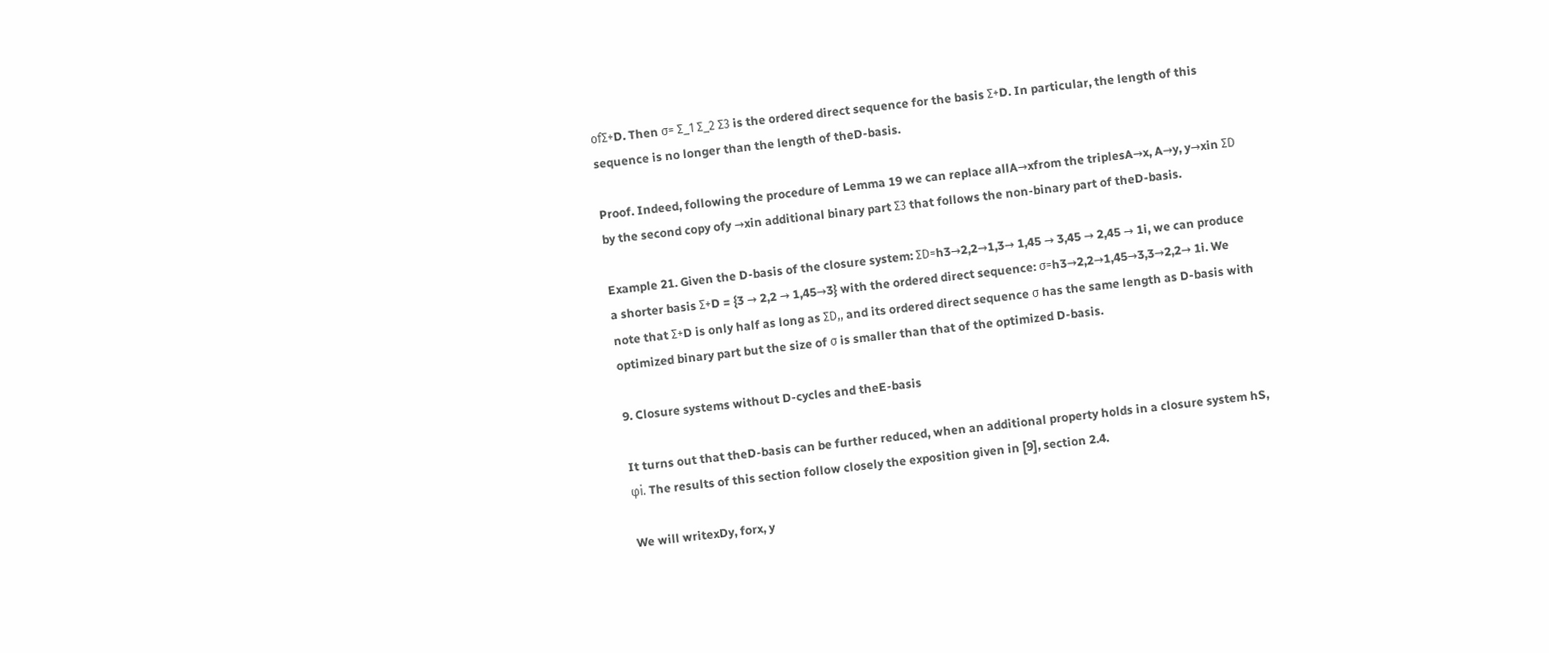ofΣ+D. Then σ= Σ_1 Σ_2 Σ3 is the ordered direct sequence for the basis Σ+D. In particular, the length of this sequence is no longer than the length of theD-basis.

Proof. Indeed, following the procedure of Lemma 19 we can replace allA→xfrom the triplesA→x, A→y, y→xin ΣD by the second copy ofy →xin additional binary part Σ3 that follows the non-binary part of theD-basis.

Example 21. Given the D-basis of the closure system: ΣD=h3→2,2→1,3→ 1,45 → 3,45 → 2,45 → 1i, we can produce a shorter basis Σ+D = {3 → 2,2 → 1,45→3} with the ordered direct sequence: σ=h3→2,2→1,45→3,3→2,2→ 1i. We note that Σ+D is only half as long as ΣD,, and its ordered direct sequence σ has the same length as D-basis with optimized binary part but the size of σ is smaller than that of the optimized D-basis.

9. Closure systems without D-cycles and theE-basis

It turns out that theD-basis can be further reduced, when an additional property holds in a closure system hS, φi. The results of this section follow closely the exposition given in [9], section 2.4.

We will writexDy, forx, y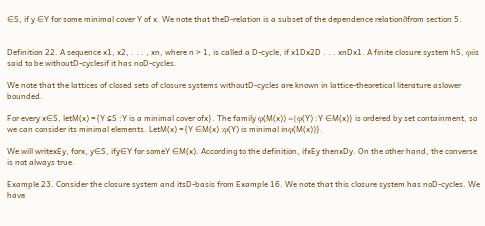∈S, if y ∈Y for some minimal cover Y of x. We note that theD-relation is a subset of the dependence relationδfrom section 5.


Definition 22. A sequence x1, x2, . . . , xn, where n > 1, is called a D-cycle, if x1Dx2D . . . xnDx1. A finite closure system hS, φiis said to be withoutD-cyclesif it has noD-cycles.

We note that the lattices of closed sets of closure systems withoutD-cycles are known in lattice-theoretical literature aslower bounded.

For every x∈S, letM(x) ={Y ⊆S :Y is a minimal cover ofx}. The family φ(M(x)) ={φ(Y) :Y ∈M(x)} is ordered by set containment, so we can consider its minimal elements. LetM(x) ={Y ∈M(x) :φ(Y) is minimal inφ(M(x))}.

We will writexEy, forx, y∈S, ify∈Y for someY ∈M(x). According to the definition, ifxEy thenxDy. On the other hand, the converse is not always true.

Example 23. Consider the closure system and itsD-basis from Example 16. We note that this closure system has noD-cycles. We have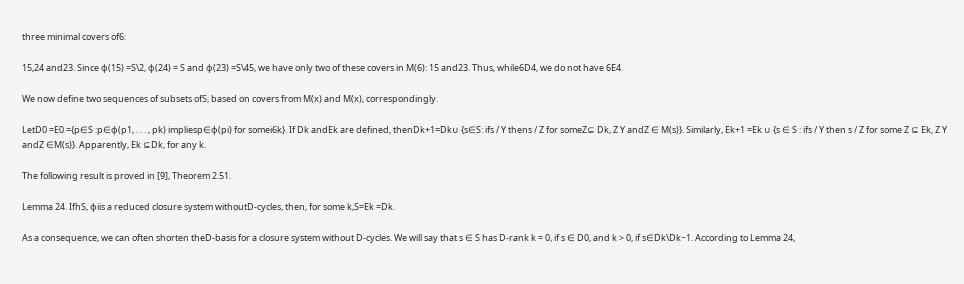three minimal covers of6:

15,24 and23. Since φ(15) =S\2, φ(24) = S and φ(23) =S\45, we have only two of these covers in M(6): 15 and23. Thus, while6D4, we do not have 6E4.

We now define two sequences of subsets ofS, based on covers from M(x) and M(x), correspondingly.

LetD0 =E0 ={p∈S :p∈φ(p1, . . . , pk) impliesp∈φ(pi) for somei6k}. If Dk andEk are defined, thenDk+1=Dk∪ {s∈S: ifs / Y thens / Z for someZ⊆ Dk, Z Y andZ ∈ M(s)}. Similarly, Ek+1 =Ek ∪ {s ∈ S : ifs / Y then s / Z for some Z ⊆ Ek, Z Y andZ ∈M(s)}. Apparently, Ek ⊆Dk, for any k.

The following result is proved in [9], Theorem 2.51.

Lemma 24. IfhS, φiis a reduced closure system withoutD-cycles, then, for some k,S=Ek =Dk.

As a consequence, we can often shorten theD-basis for a closure system without D-cycles. We will say that s ∈ S has D-rank k = 0, if s ∈ D0, and k > 0, if s∈Dk\Dk−1. According to Lemma 24,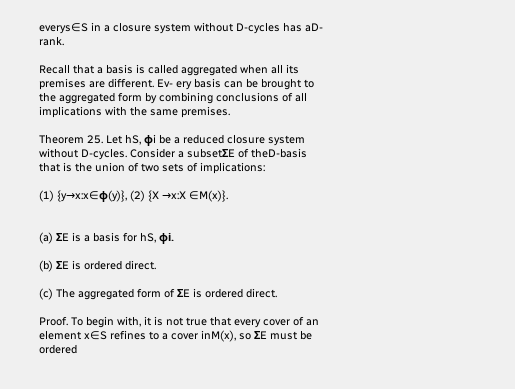everys∈S in a closure system without D-cycles has aD-rank.

Recall that a basis is called aggregated when all its premises are different. Ev- ery basis can be brought to the aggregated form by combining conclusions of all implications with the same premises.

Theorem 25. Let hS, φi be a reduced closure system without D-cycles. Consider a subsetΣE of theD-basis that is the union of two sets of implications:

(1) {y→x:x∈φ(y)}, (2) {X →x:X ∈M(x)}.


(a) ΣE is a basis for hS, φi.

(b) ΣE is ordered direct.

(c) The aggregated form of ΣE is ordered direct.

Proof. To begin with, it is not true that every cover of an element x∈S refines to a cover inM(x), so ΣE must be ordered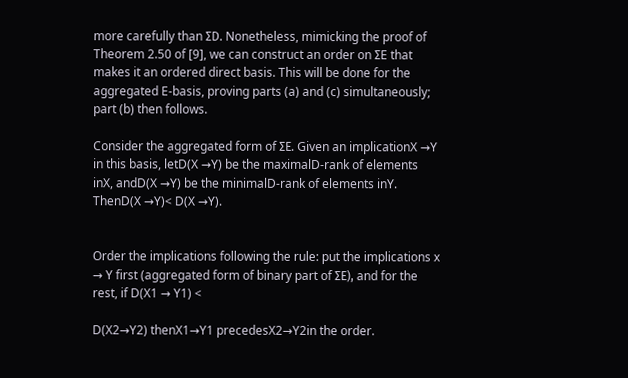more carefully than ΣD. Nonetheless, mimicking the proof of Theorem 2.50 of [9], we can construct an order on ΣE that makes it an ordered direct basis. This will be done for the aggregated E-basis, proving parts (a) and (c) simultaneously; part (b) then follows.

Consider the aggregated form of ΣE. Given an implicationX →Y in this basis, letD(X →Y) be the maximalD-rank of elements inX, andD(X →Y) be the minimalD-rank of elements inY. ThenD(X →Y)< D(X →Y).


Order the implications following the rule: put the implications x → Y first (aggregated form of binary part of ΣE), and for the rest, if D(X1 → Y1) <

D(X2→Y2) thenX1→Y1 precedesX2→Y2in the order.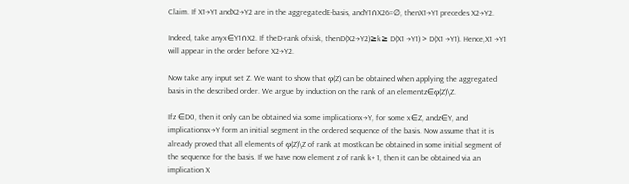Claim. If X1→Y1 andX2→Y2 are in the aggregatedE-basis, andY1∩X26=∅, thenX1→Y1 precedes X2→Y2.

Indeed, take anyx∈Y1∩X2. If theD-rank ofxisk, thenD(X2→Y2)≥k≥ D(X1 →Y1) > D(X1 →Y1). Hence,X1 →Y1 will appear in the order before X2→Y2.

Now take any input set Z. We want to show that φ(Z) can be obtained when applying the aggregated basis in the described order. We argue by induction on the rank of an elementz∈φ(Z)\Z.

Ifz ∈D0, then it only can be obtained via some implicationx→Y, for some x∈Z, andz∈Y, and implicationsx→Y form an initial segment in the ordered sequence of the basis. Now assume that it is already proved that all elements of φ(Z)\Z of rank at mostkcan be obtained in some initial segment of the sequence for the basis. If we have now element z of rank k+ 1, then it can be obtained via an implication X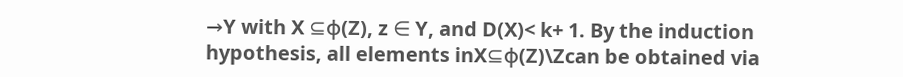→Y with X ⊆φ(Z), z ∈ Y, and D(X)< k+ 1. By the induction hypothesis, all elements inX⊆φ(Z)\Zcan be obtained via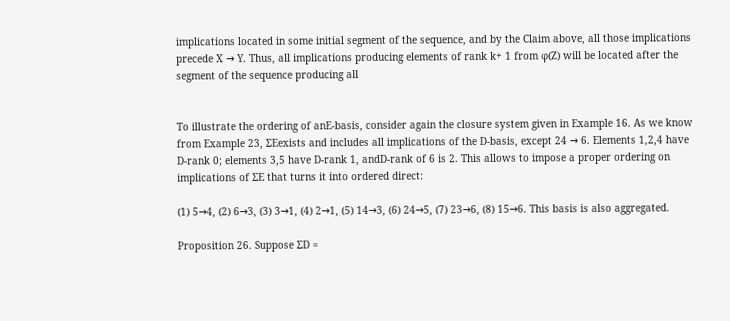implications located in some initial segment of the sequence, and by the Claim above, all those implications precede X → Y. Thus, all implications producing elements of rank k+ 1 from φ(Z) will be located after the segment of the sequence producing all


To illustrate the ordering of anE-basis, consider again the closure system given in Example 16. As we know from Example 23, ΣEexists and includes all implications of the D-basis, except 24 → 6. Elements 1,2,4 have D-rank 0; elements 3,5 have D-rank 1, andD-rank of 6 is 2. This allows to impose a proper ordering on implications of ΣE that turns it into ordered direct:

(1) 5→4, (2) 6→3, (3) 3→1, (4) 2→1, (5) 14→3, (6) 24→5, (7) 23→6, (8) 15→6. This basis is also aggregated.

Proposition 26. Suppose ΣD =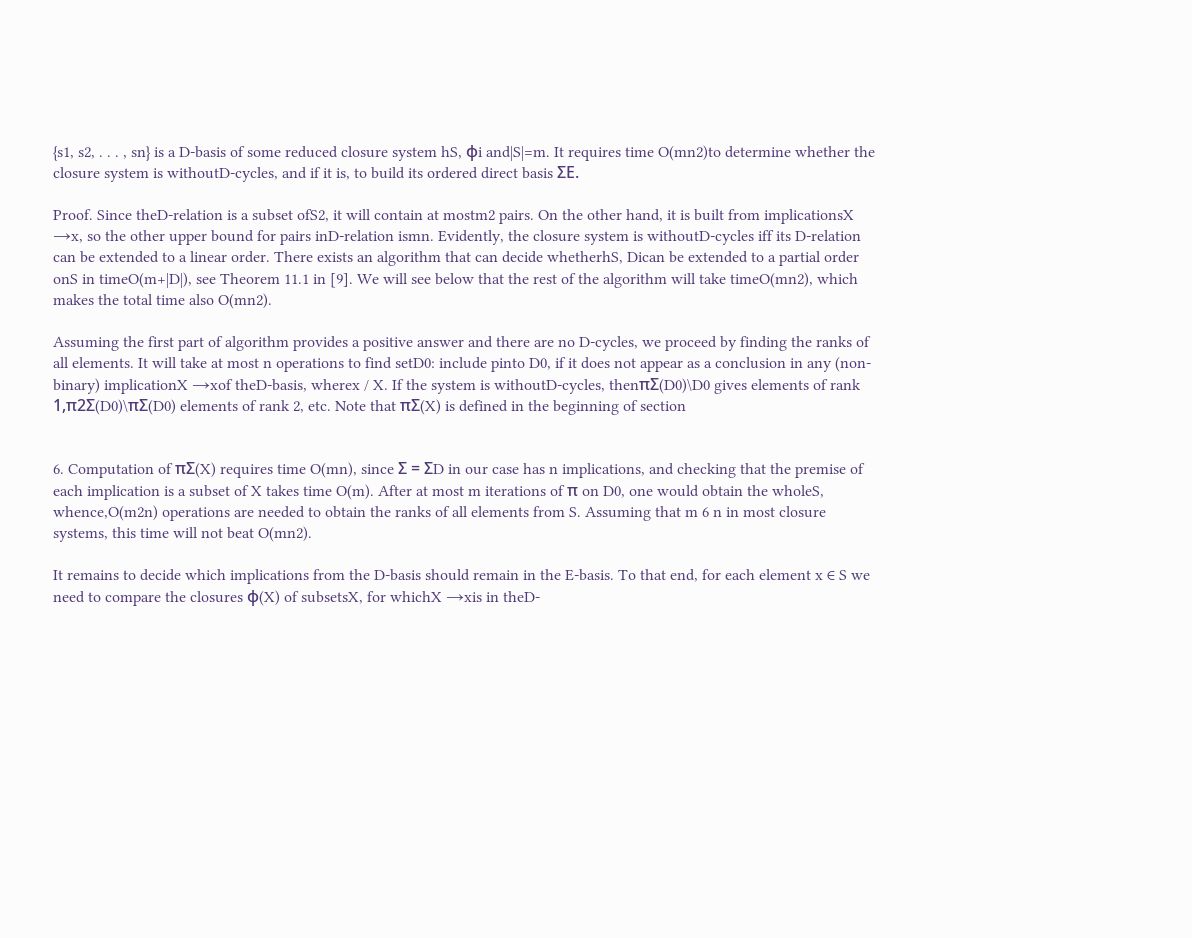{s1, s2, . . . , sn} is a D-basis of some reduced closure system hS, φi and|S|=m. It requires time O(mn2)to determine whether the closure system is withoutD-cycles, and if it is, to build its ordered direct basis ΣE.

Proof. Since theD-relation is a subset ofS2, it will contain at mostm2 pairs. On the other hand, it is built from implicationsX →x, so the other upper bound for pairs inD-relation ismn. Evidently, the closure system is withoutD-cycles iff its D-relation can be extended to a linear order. There exists an algorithm that can decide whetherhS, Dican be extended to a partial order onS in timeO(m+|D|), see Theorem 11.1 in [9]. We will see below that the rest of the algorithm will take timeO(mn2), which makes the total time also O(mn2).

Assuming the first part of algorithm provides a positive answer and there are no D-cycles, we proceed by finding the ranks of all elements. It will take at most n operations to find setD0: include pinto D0, if it does not appear as a conclusion in any (non-binary) implicationX →xof theD-basis, wherex / X. If the system is withoutD-cycles, thenπΣ(D0)\D0 gives elements of rank 1,π2Σ(D0)\πΣ(D0) elements of rank 2, etc. Note that πΣ(X) is defined in the beginning of section


6. Computation of πΣ(X) requires time O(mn), since Σ = ΣD in our case has n implications, and checking that the premise of each implication is a subset of X takes time O(m). After at most m iterations of π on D0, one would obtain the wholeS, whence,O(m2n) operations are needed to obtain the ranks of all elements from S. Assuming that m 6 n in most closure systems, this time will not beat O(mn2).

It remains to decide which implications from the D-basis should remain in the E-basis. To that end, for each element x ∈ S we need to compare the closures φ(X) of subsetsX, for whichX →xis in theD-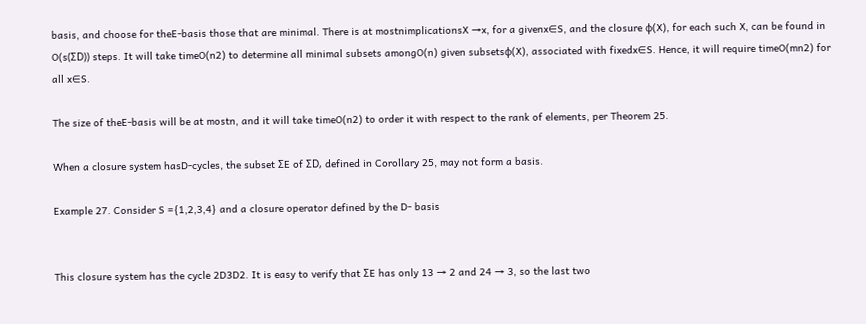basis, and choose for theE-basis those that are minimal. There is at mostnimplicationsX →x, for a givenx∈S, and the closure φ(X), for each such X, can be found in O(s(ΣD)) steps. It will take timeO(n2) to determine all minimal subsets amongO(n) given subsetsφ(X), associated with fixedx∈S. Hence, it will require timeO(mn2) for all x∈S.

The size of theE-basis will be at mostn, and it will take timeO(n2) to order it with respect to the rank of elements, per Theorem 25.

When a closure system hasD-cycles, the subset ΣE of ΣD, defined in Corollary 25, may not form a basis.

Example 27. Consider S ={1,2,3,4} and a closure operator defined by the D- basis


This closure system has the cycle 2D3D2. It is easy to verify that ΣE has only 13 → 2 and 24 → 3, so the last two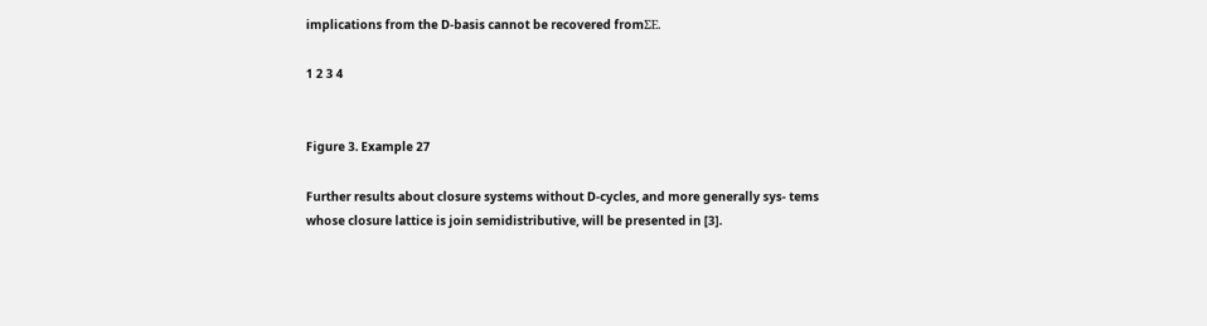implications from the D-basis cannot be recovered fromΣE.

1 2 3 4


Figure 3. Example 27

Further results about closure systems without D-cycles, and more generally sys- tems whose closure lattice is join semidistributive, will be presented in [3].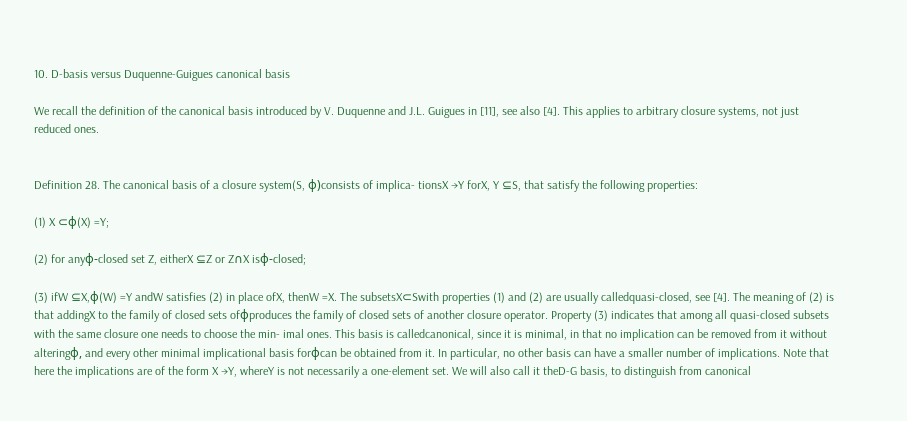10. D-basis versus Duquenne-Guigues canonical basis

We recall the definition of the canonical basis introduced by V. Duquenne and J.L. Guigues in [11], see also [4]. This applies to arbitrary closure systems, not just reduced ones.


Definition 28. The canonical basis of a closure system(S, φ)consists of implica- tionsX →Y forX, Y ⊆S, that satisfy the following properties:

(1) X ⊂φ(X) =Y;

(2) for anyφ-closed set Z, eitherX ⊆Z or Z∩X isφ-closed;

(3) ifW ⊆X,φ(W) =Y andW satisfies (2) in place ofX, thenW =X. The subsetsX⊂Swith properties (1) and (2) are usually calledquasi-closed, see [4]. The meaning of (2) is that addingX to the family of closed sets ofφproduces the family of closed sets of another closure operator. Property (3) indicates that among all quasi-closed subsets with the same closure one needs to choose the min- imal ones. This basis is calledcanonical, since it is minimal, in that no implication can be removed from it without alteringφ, and every other minimal implicational basis forφcan be obtained from it. In particular, no other basis can have a smaller number of implications. Note that here the implications are of the form X →Y, whereY is not necessarily a one-element set. We will also call it theD-G basis, to distinguish from canonical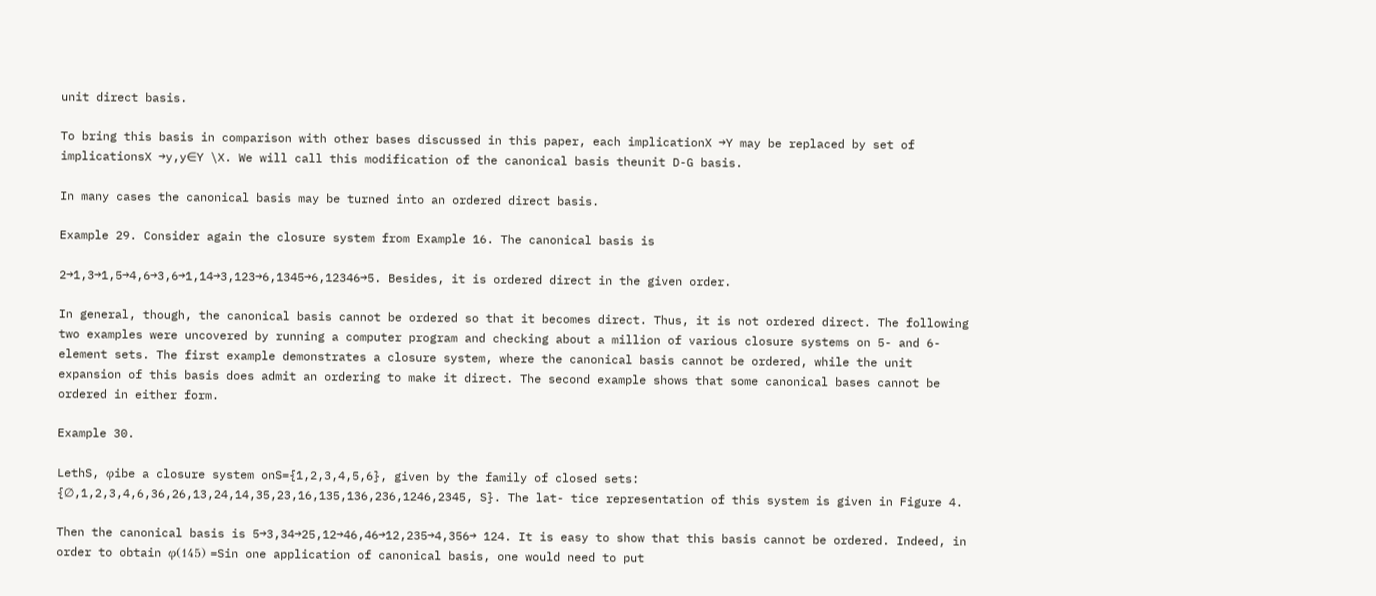unit direct basis.

To bring this basis in comparison with other bases discussed in this paper, each implicationX →Y may be replaced by set of implicationsX →y,y∈Y \X. We will call this modification of the canonical basis theunit D-G basis.

In many cases the canonical basis may be turned into an ordered direct basis.

Example 29. Consider again the closure system from Example 16. The canonical basis is

2→1,3→1,5→4,6→3,6→1,14→3,123→6,1345→6,12346→5. Besides, it is ordered direct in the given order.

In general, though, the canonical basis cannot be ordered so that it becomes direct. Thus, it is not ordered direct. The following two examples were uncovered by running a computer program and checking about a million of various closure systems on 5- and 6-element sets. The first example demonstrates a closure system, where the canonical basis cannot be ordered, while the unit expansion of this basis does admit an ordering to make it direct. The second example shows that some canonical bases cannot be ordered in either form.

Example 30.

LethS, φibe a closure system onS={1,2,3,4,5,6}, given by the family of closed sets: {∅,1,2,3,4,6,36,26,13,24,14,35,23,16,135,136,236,1246,2345, S}. The lat- tice representation of this system is given in Figure 4.

Then the canonical basis is 5→3,34→25,12→46,46→12,235→4,356→ 124. It is easy to show that this basis cannot be ordered. Indeed, in order to obtain φ(145) =Sin one application of canonical basis, one would need to put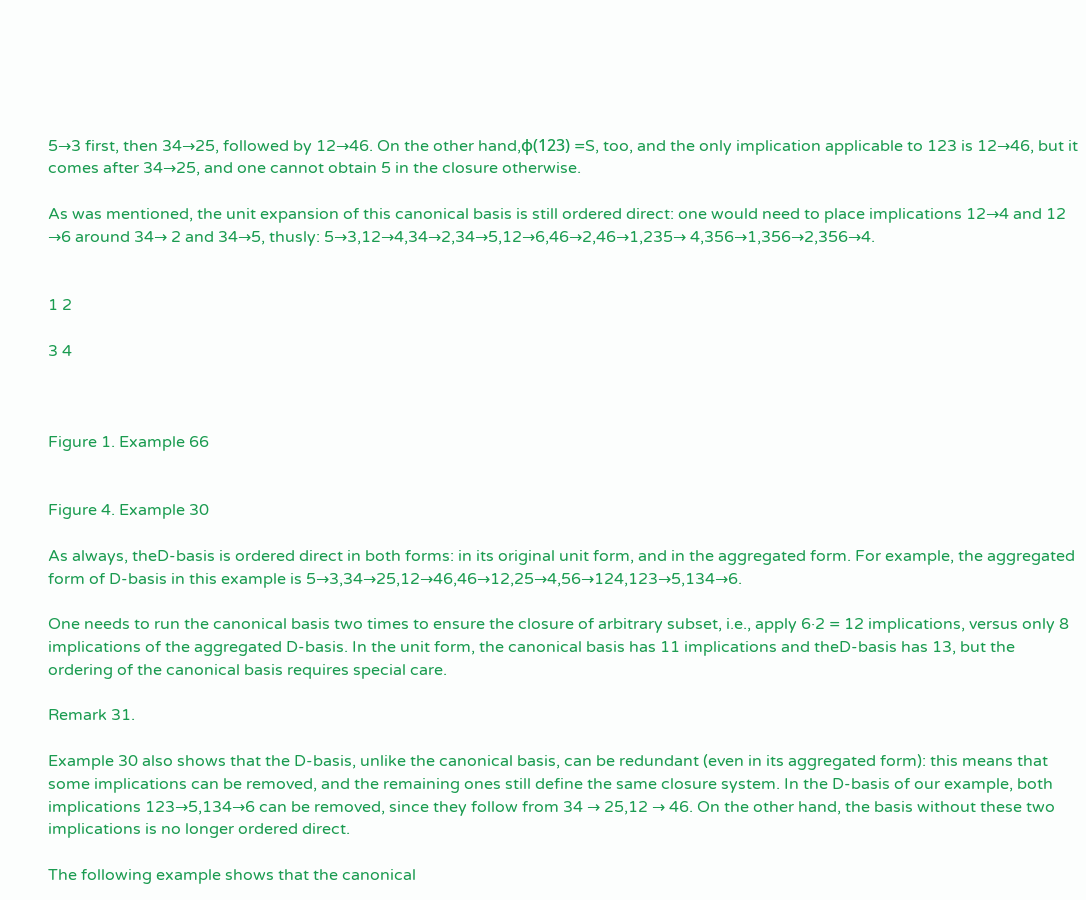5→3 first, then 34→25, followed by 12→46. On the other hand,φ(123) =S, too, and the only implication applicable to 123 is 12→46, but it comes after 34→25, and one cannot obtain 5 in the closure otherwise.

As was mentioned, the unit expansion of this canonical basis is still ordered direct: one would need to place implications 12→4 and 12 →6 around 34→ 2 and 34→5, thusly: 5→3,12→4,34→2,34→5,12→6,46→2,46→1,235→ 4,356→1,356→2,356→4.


1 2

3 4



Figure 1. Example 66


Figure 4. Example 30

As always, theD-basis is ordered direct in both forms: in its original unit form, and in the aggregated form. For example, the aggregated form of D-basis in this example is 5→3,34→25,12→46,46→12,25→4,56→124,123→5,134→6.

One needs to run the canonical basis two times to ensure the closure of arbitrary subset, i.e., apply 6·2 = 12 implications, versus only 8 implications of the aggregated D-basis. In the unit form, the canonical basis has 11 implications and theD-basis has 13, but the ordering of the canonical basis requires special care.

Remark 31.

Example 30 also shows that the D-basis, unlike the canonical basis, can be redundant (even in its aggregated form): this means that some implications can be removed, and the remaining ones still define the same closure system. In the D-basis of our example, both implications 123→5,134→6 can be removed, since they follow from 34 → 25,12 → 46. On the other hand, the basis without these two implications is no longer ordered direct.

The following example shows that the canonical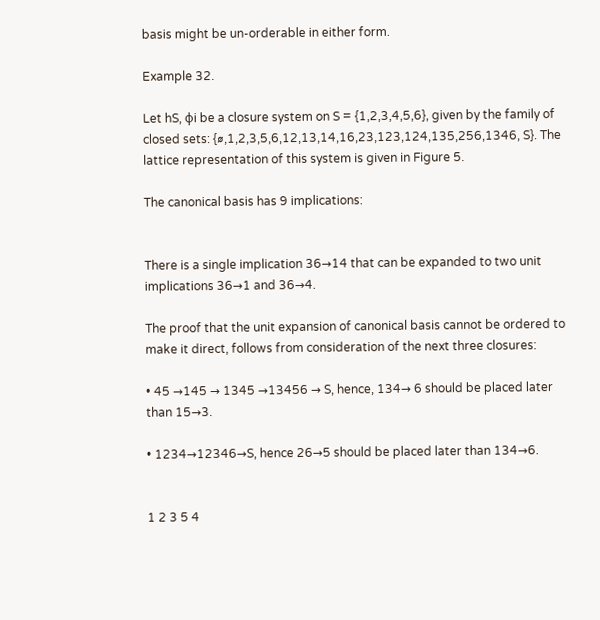basis might be un-orderable in either form.

Example 32.

Let hS, φi be a closure system on S = {1,2,3,4,5,6}, given by the family of closed sets: {∅,1,2,3,5,6,12,13,14,16,23,123,124,135,256,1346, S}. The lattice representation of this system is given in Figure 5.

The canonical basis has 9 implications:


There is a single implication 36→14 that can be expanded to two unit implications 36→1 and 36→4.

The proof that the unit expansion of canonical basis cannot be ordered to make it direct, follows from consideration of the next three closures:

• 45 →145 → 1345 →13456 → S, hence, 134→ 6 should be placed later than 15→3.

• 1234→12346→S, hence 26→5 should be placed later than 134→6.


1 2 3 5 4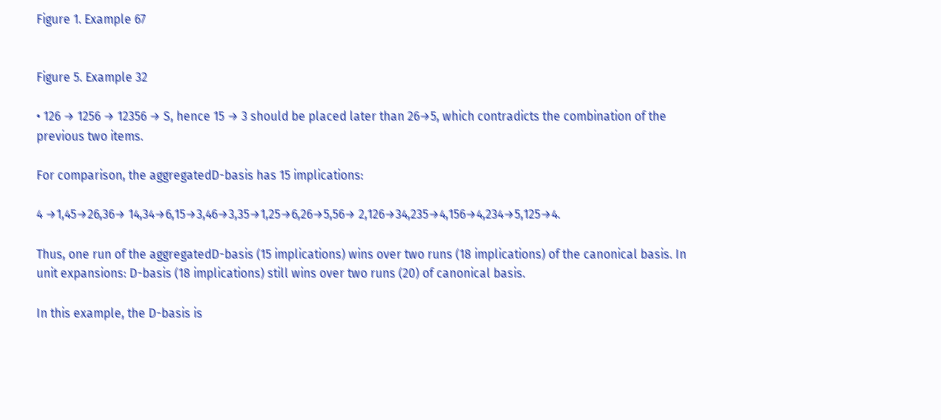Figure 1. Example 67


Figure 5. Example 32

• 126 → 1256 → 12356 → S, hence 15 → 3 should be placed later than 26→5, which contradicts the combination of the previous two items.

For comparison, the aggregatedD-basis has 15 implications:

4 →1,45→26,36→ 14,34→6,15→3,46→3,35→1,25→6,26→5,56→ 2,126→34,235→4,156→4,234→5,125→4.

Thus, one run of the aggregatedD-basis (15 implications) wins over two runs (18 implications) of the canonical basis. In unit expansions: D-basis (18 implications) still wins over two runs (20) of canonical basis.

In this example, the D-basis is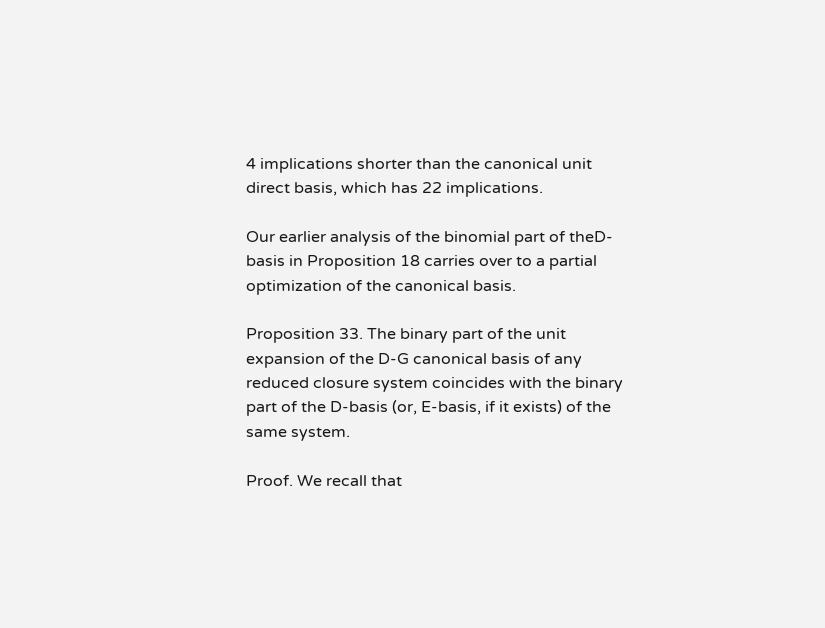4 implications shorter than the canonical unit direct basis, which has 22 implications.

Our earlier analysis of the binomial part of theD-basis in Proposition 18 carries over to a partial optimization of the canonical basis.

Proposition 33. The binary part of the unit expansion of the D-G canonical basis of any reduced closure system coincides with the binary part of the D-basis (or, E-basis, if it exists) of the same system.

Proof. We recall that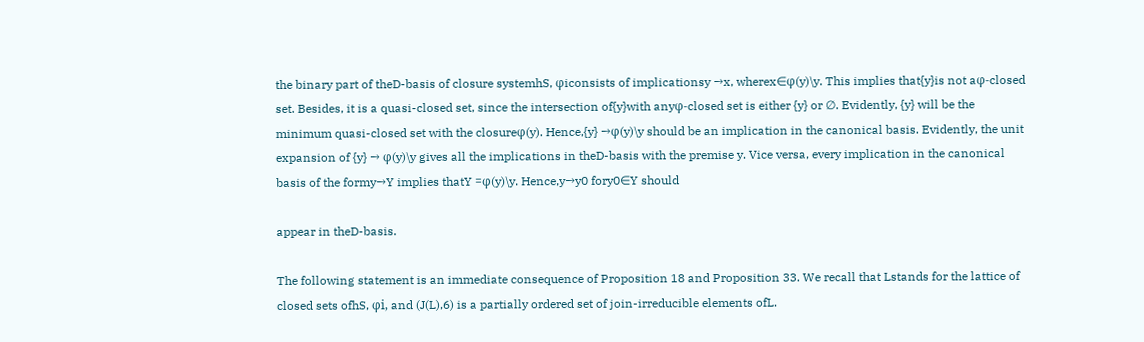the binary part of theD-basis of closure systemhS, φiconsists of implicationsy →x, wherex∈φ(y)\y. This implies that{y}is not aφ-closed set. Besides, it is a quasi-closed set, since the intersection of{y}with anyφ-closed set is either {y} or ∅. Evidently, {y} will be the minimum quasi-closed set with the closureφ(y). Hence,{y} →φ(y)\y should be an implication in the canonical basis. Evidently, the unit expansion of {y} → φ(y)\y gives all the implications in theD-basis with the premise y. Vice versa, every implication in the canonical basis of the formy→Y implies thatY =φ(y)\y. Hence,y→y0 fory0∈Y should

appear in theD-basis.

The following statement is an immediate consequence of Proposition 18 and Proposition 33. We recall that Lstands for the lattice of closed sets ofhS, φi, and (J(L),6) is a partially ordered set of join-irreducible elements ofL.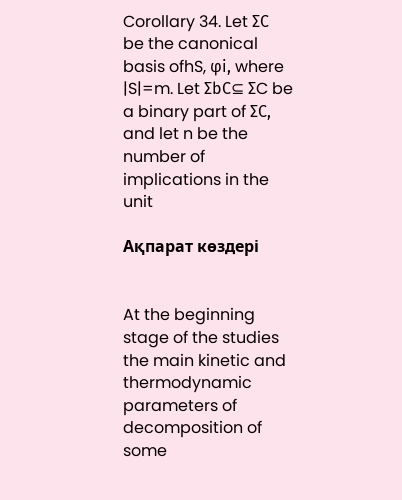Corollary 34. Let ΣC be the canonical basis ofhS, φi, where |S|=m. Let ΣbC⊆ ΣC be a binary part of ΣC, and let n be the number of implications in the unit

Ақпарат көздері


At the beginning stage of the studies the main kinetic and thermodynamic parameters of decomposition of some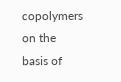copolymers on the basis of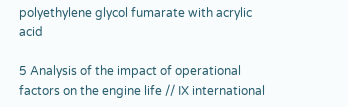polyethylene glycol fumarate with acrylic acid

5 Analysis of the impact of operational factors on the engine life // IX international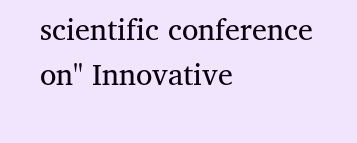scientific conference on" Innovative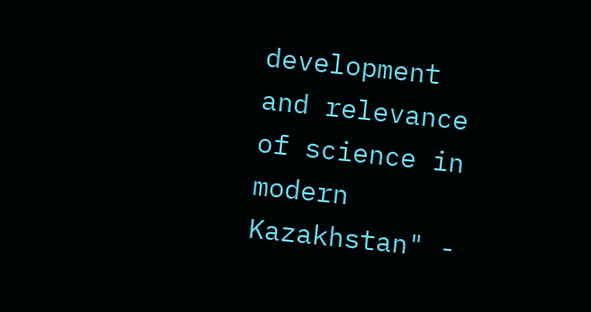development and relevance of science in modern Kazakhstan" -